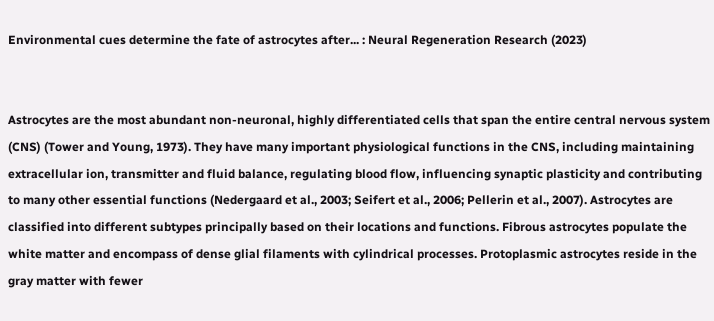Environmental cues determine the fate of astrocytes after... : Neural Regeneration Research (2023)


Astrocytes are the most abundant non-neuronal, highly differentiated cells that span the entire central nervous system (CNS) (Tower and Young, 1973). They have many important physiological functions in the CNS, including maintaining extracellular ion, transmitter and fluid balance, regulating blood flow, influencing synaptic plasticity and contributing to many other essential functions (Nedergaard et al., 2003; Seifert et al., 2006; Pellerin et al., 2007). Astrocytes are classified into different subtypes principally based on their locations and functions. Fibrous astrocytes populate the white matter and encompass of dense glial filaments with cylindrical processes. Protoplasmic astrocytes reside in the gray matter with fewer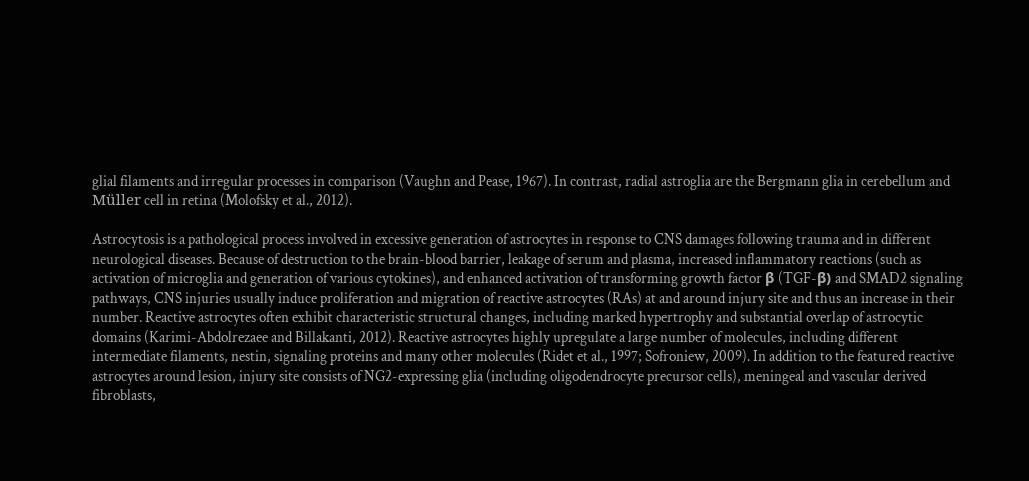glial filaments and irregular processes in comparison (Vaughn and Pease, 1967). In contrast, radial astroglia are the Bergmann glia in cerebellum and Müller cell in retina (Molofsky et al., 2012).

Astrocytosis is a pathological process involved in excessive generation of astrocytes in response to CNS damages following trauma and in different neurological diseases. Because of destruction to the brain-blood barrier, leakage of serum and plasma, increased inflammatory reactions (such as activation of microglia and generation of various cytokines), and enhanced activation of transforming growth factor β (TGF-β) and SMAD2 signaling pathways, CNS injuries usually induce proliferation and migration of reactive astrocytes (RAs) at and around injury site and thus an increase in their number. Reactive astrocytes often exhibit characteristic structural changes, including marked hypertrophy and substantial overlap of astrocytic domains (Karimi-Abdolrezaee and Billakanti, 2012). Reactive astrocytes highly upregulate a large number of molecules, including different intermediate filaments, nestin, signaling proteins and many other molecules (Ridet et al., 1997; Sofroniew, 2009). In addition to the featured reactive astrocytes around lesion, injury site consists of NG2-expressing glia (including oligodendrocyte precursor cells), meningeal and vascular derived fibroblasts,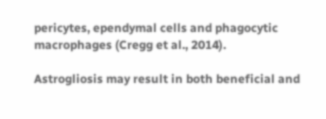pericytes, ependymal cells and phagocytic macrophages (Cregg et al., 2014).

Astrogliosis may result in both beneficial and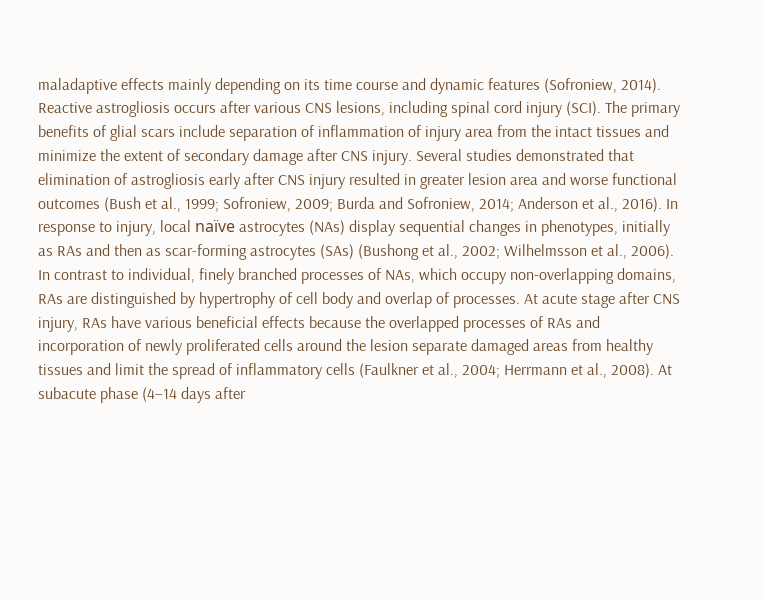maladaptive effects mainly depending on its time course and dynamic features (Sofroniew, 2014). Reactive astrogliosis occurs after various CNS lesions, including spinal cord injury (SCI). The primary benefits of glial scars include separation of inflammation of injury area from the intact tissues and minimize the extent of secondary damage after CNS injury. Several studies demonstrated that elimination of astrogliosis early after CNS injury resulted in greater lesion area and worse functional outcomes (Bush et al., 1999; Sofroniew, 2009; Burda and Sofroniew, 2014; Anderson et al., 2016). In response to injury, local naïve astrocytes (NAs) display sequential changes in phenotypes, initially as RAs and then as scar-forming astrocytes (SAs) (Bushong et al., 2002; Wilhelmsson et al., 2006). In contrast to individual, finely branched processes of NAs, which occupy non-overlapping domains, RAs are distinguished by hypertrophy of cell body and overlap of processes. At acute stage after CNS injury, RAs have various beneficial effects because the overlapped processes of RAs and incorporation of newly proliferated cells around the lesion separate damaged areas from healthy tissues and limit the spread of inflammatory cells (Faulkner et al., 2004; Herrmann et al., 2008). At subacute phase (4–14 days after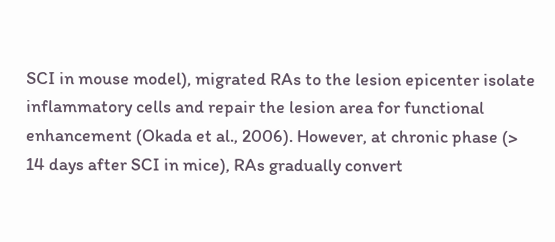SCI in mouse model), migrated RAs to the lesion epicenter isolate inflammatory cells and repair the lesion area for functional enhancement (Okada et al., 2006). However, at chronic phase (> 14 days after SCI in mice), RAs gradually convert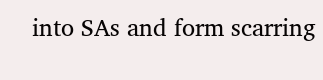into SAs and form scarring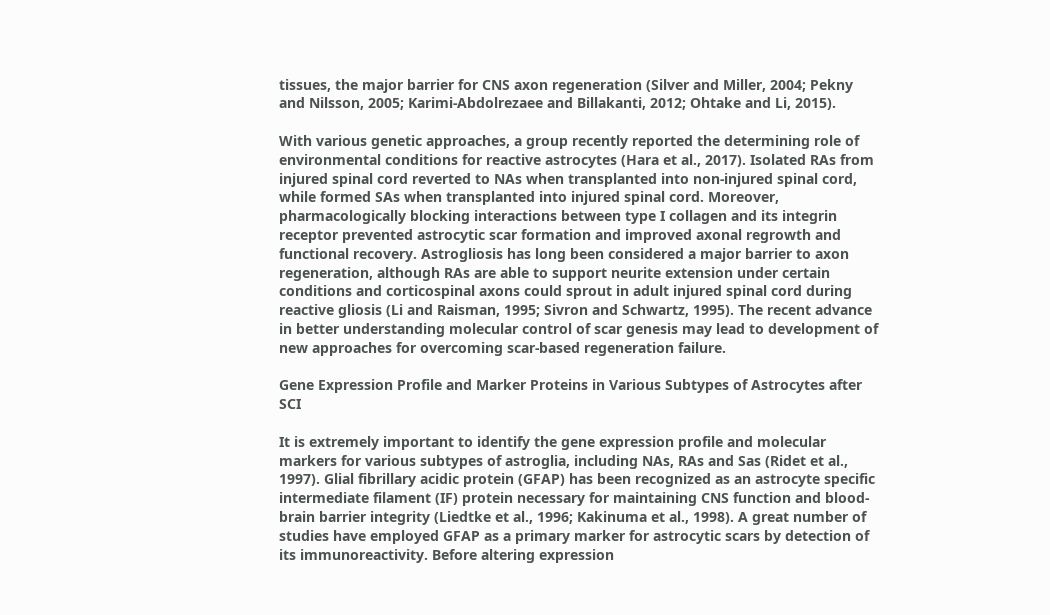tissues, the major barrier for CNS axon regeneration (Silver and Miller, 2004; Pekny and Nilsson, 2005; Karimi-Abdolrezaee and Billakanti, 2012; Ohtake and Li, 2015).

With various genetic approaches, a group recently reported the determining role of environmental conditions for reactive astrocytes (Hara et al., 2017). Isolated RAs from injured spinal cord reverted to NAs when transplanted into non-injured spinal cord, while formed SAs when transplanted into injured spinal cord. Moreover, pharmacologically blocking interactions between type I collagen and its integrin receptor prevented astrocytic scar formation and improved axonal regrowth and functional recovery. Astrogliosis has long been considered a major barrier to axon regeneration, although RAs are able to support neurite extension under certain conditions and corticospinal axons could sprout in adult injured spinal cord during reactive gliosis (Li and Raisman, 1995; Sivron and Schwartz, 1995). The recent advance in better understanding molecular control of scar genesis may lead to development of new approaches for overcoming scar-based regeneration failure.

Gene Expression Profile and Marker Proteins in Various Subtypes of Astrocytes after SCI

It is extremely important to identify the gene expression profile and molecular markers for various subtypes of astroglia, including NAs, RAs and Sas (Ridet et al., 1997). Glial fibrillary acidic protein (GFAP) has been recognized as an astrocyte specific intermediate filament (IF) protein necessary for maintaining CNS function and blood-brain barrier integrity (Liedtke et al., 1996; Kakinuma et al., 1998). A great number of studies have employed GFAP as a primary marker for astrocytic scars by detection of its immunoreactivity. Before altering expression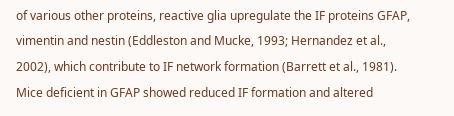of various other proteins, reactive glia upregulate the IF proteins GFAP, vimentin and nestin (Eddleston and Mucke, 1993; Hernandez et al., 2002), which contribute to IF network formation (Barrett et al., 1981). Mice deficient in GFAP showed reduced IF formation and altered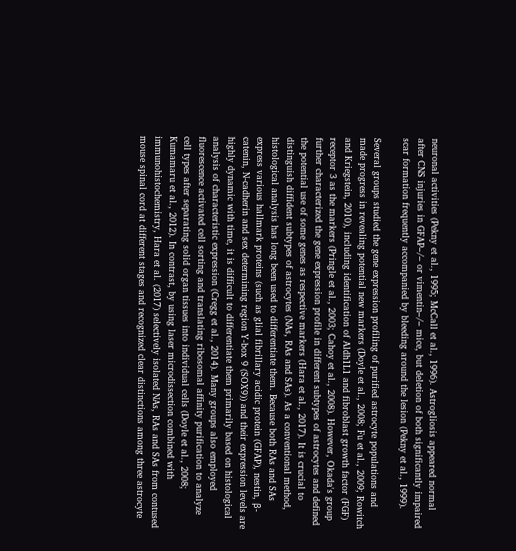neuronal activities (Pekny et al., 1995; McCall et al., 1996). Astrogliosis appeared normal after CNS injuries in GFAP–/– or vimentin–/– mice, but deletion of both significantly impaired scar formation frequently accompanied by bleeding around the lesion (Pekny et al., 1999).

Several groups studied the gene expression profiling of purified astrocyte populations and made progress in revealing potential new markers (Doyle et al., 2008; Fu et al., 2009; Rowitch and Kriegstein, 2010), including identification of Aldh1L1 and fibroblast growth factor (FGF) receptor 3 as the markers (Pringle et al., 2003; Cahoy et al., 2008). However, Okada's group further characterized the gene expression profile in different subtypes of astrocytes and defined the potential use of some genes as respective markers (Hara et al., 2017). It is crucial to distinguish diffident subtypes of astrocytes (NAs, RAs and SAs). As a conventional method, histological analysis has long been used to differentiate them. Because both RAs and SAs express various hallmark proteins (such as glial fibrillary acidic protein (GFAP), nestin, β-catenin, N-cadherin and sex determining region Y-box 9 (SOX9)) and their expression levels are highly dynamic with time, it is difficult to differentiate them primarily based on histological analysis of characteristic expression (Cregg et al., 2014). Many groups also employed fluorescence activated cell sorting and translating ribosomal affinity purification to analyze cell types after separating solid organ tissues into individual cells (Doyle et al., 2008; Kumamaru et al., 2012). In contrast, by using laser microdissection combined with immunohistochemistry, Hara et al. (2017) selectively isolated NAs, RAs and SAs from contused mouse spinal cord at different stages and recognized clear distinctions among three astrocyte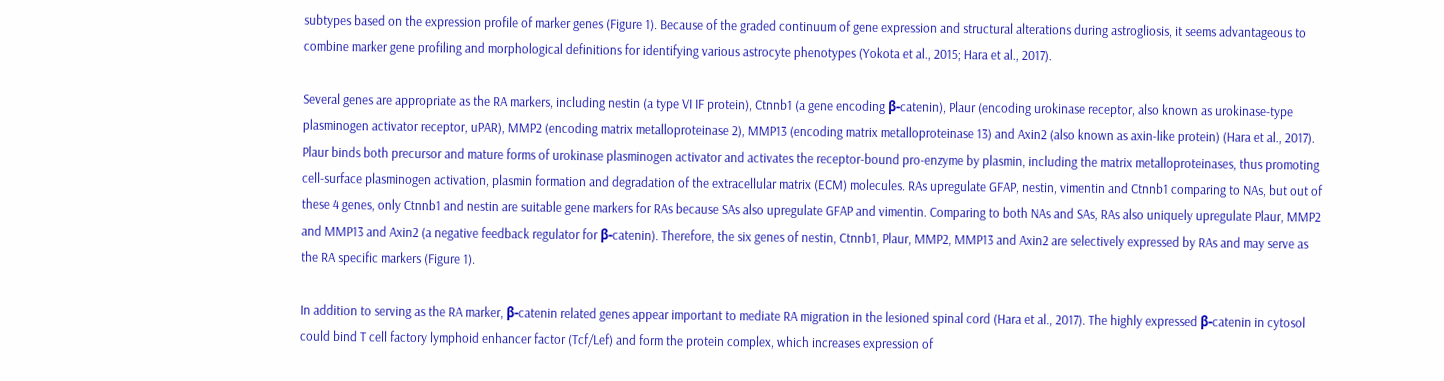subtypes based on the expression profile of marker genes (Figure 1). Because of the graded continuum of gene expression and structural alterations during astrogliosis, it seems advantageous to combine marker gene profiling and morphological definitions for identifying various astrocyte phenotypes (Yokota et al., 2015; Hara et al., 2017).

Several genes are appropriate as the RA markers, including nestin (a type VI IF protein), Ctnnb1 (a gene encoding β-catenin), Plaur (encoding urokinase receptor, also known as urokinase-type plasminogen activator receptor, uPAR), MMP2 (encoding matrix metalloproteinase 2), MMP13 (encoding matrix metalloproteinase 13) and Axin2 (also known as axin-like protein) (Hara et al., 2017). Plaur binds both precursor and mature forms of urokinase plasminogen activator and activates the receptor-bound pro-enzyme by plasmin, including the matrix metalloproteinases, thus promoting cell-surface plasminogen activation, plasmin formation and degradation of the extracellular matrix (ECM) molecules. RAs upregulate GFAP, nestin, vimentin and Ctnnb1 comparing to NAs, but out of these 4 genes, only Ctnnb1 and nestin are suitable gene markers for RAs because SAs also upregulate GFAP and vimentin. Comparing to both NAs and SAs, RAs also uniquely upregulate Plaur, MMP2 and MMP13 and Axin2 (a negative feedback regulator for β-catenin). Therefore, the six genes of nestin, Ctnnb1, Plaur, MMP2, MMP13 and Axin2 are selectively expressed by RAs and may serve as the RA specific markers (Figure 1).

In addition to serving as the RA marker, β-catenin related genes appear important to mediate RA migration in the lesioned spinal cord (Hara et al., 2017). The highly expressed β-catenin in cytosol could bind T cell factory lymphoid enhancer factor (Tcf/Lef) and form the protein complex, which increases expression of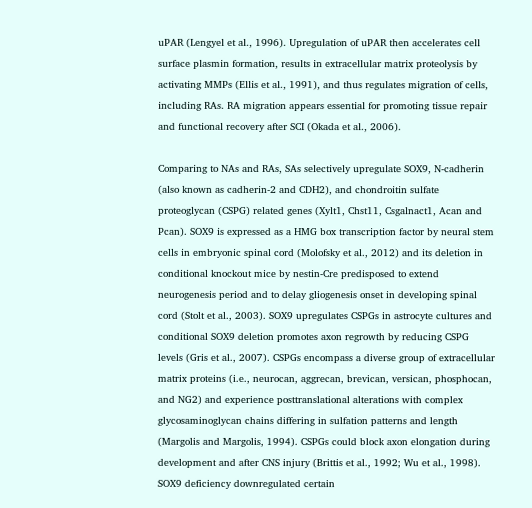uPAR (Lengyel et al., 1996). Upregulation of uPAR then accelerates cell surface plasmin formation, results in extracellular matrix proteolysis by activating MMPs (Ellis et al., 1991), and thus regulates migration of cells, including RAs. RA migration appears essential for promoting tissue repair and functional recovery after SCI (Okada et al., 2006).

Comparing to NAs and RAs, SAs selectively upregulate SOX9, N-cadherin (also known as cadherin-2 and CDH2), and chondroitin sulfate proteoglycan (CSPG) related genes (Xylt1, Chst11, Csgalnact1, Acan and Pcan). SOX9 is expressed as a HMG box transcription factor by neural stem cells in embryonic spinal cord (Molofsky et al., 2012) and its deletion in conditional knockout mice by nestin-Cre predisposed to extend neurogenesis period and to delay gliogenesis onset in developing spinal cord (Stolt et al., 2003). SOX9 upregulates CSPGs in astrocyte cultures and conditional SOX9 deletion promotes axon regrowth by reducing CSPG levels (Gris et al., 2007). CSPGs encompass a diverse group of extracellular matrix proteins (i.e., neurocan, aggrecan, brevican, versican, phosphocan, and NG2) and experience posttranslational alterations with complex glycosaminoglycan chains differing in sulfation patterns and length (Margolis and Margolis, 1994). CSPGs could block axon elongation during development and after CNS injury (Brittis et al., 1992; Wu et al., 1998). SOX9 deficiency downregulated certain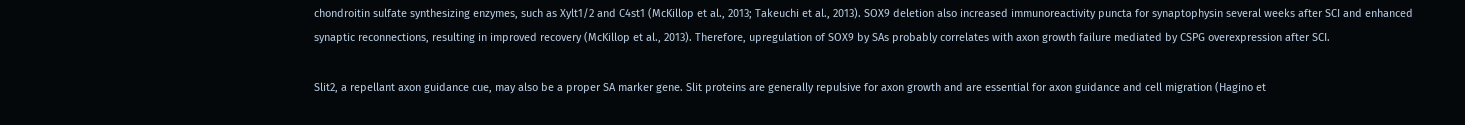chondroitin sulfate synthesizing enzymes, such as Xylt1/2 and C4st1 (McKillop et al., 2013; Takeuchi et al., 2013). SOX9 deletion also increased immunoreactivity puncta for synaptophysin several weeks after SCI and enhanced synaptic reconnections, resulting in improved recovery (McKillop et al., 2013). Therefore, upregulation of SOX9 by SAs probably correlates with axon growth failure mediated by CSPG overexpression after SCI.

Slit2, a repellant axon guidance cue, may also be a proper SA marker gene. Slit proteins are generally repulsive for axon growth and are essential for axon guidance and cell migration (Hagino et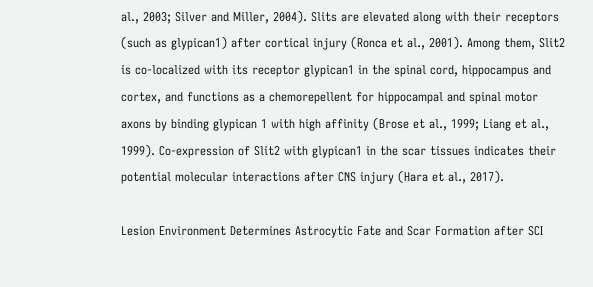al., 2003; Silver and Miller, 2004). Slits are elevated along with their receptors (such as glypican1) after cortical injury (Ronca et al., 2001). Among them, Slit2 is co-localized with its receptor glypican1 in the spinal cord, hippocampus and cortex, and functions as a chemorepellent for hippocampal and spinal motor axons by binding glypican 1 with high affinity (Brose et al., 1999; Liang et al., 1999). Co-expression of Slit2 with glypican1 in the scar tissues indicates their potential molecular interactions after CNS injury (Hara et al., 2017).

Lesion Environment Determines Astrocytic Fate and Scar Formation after SCI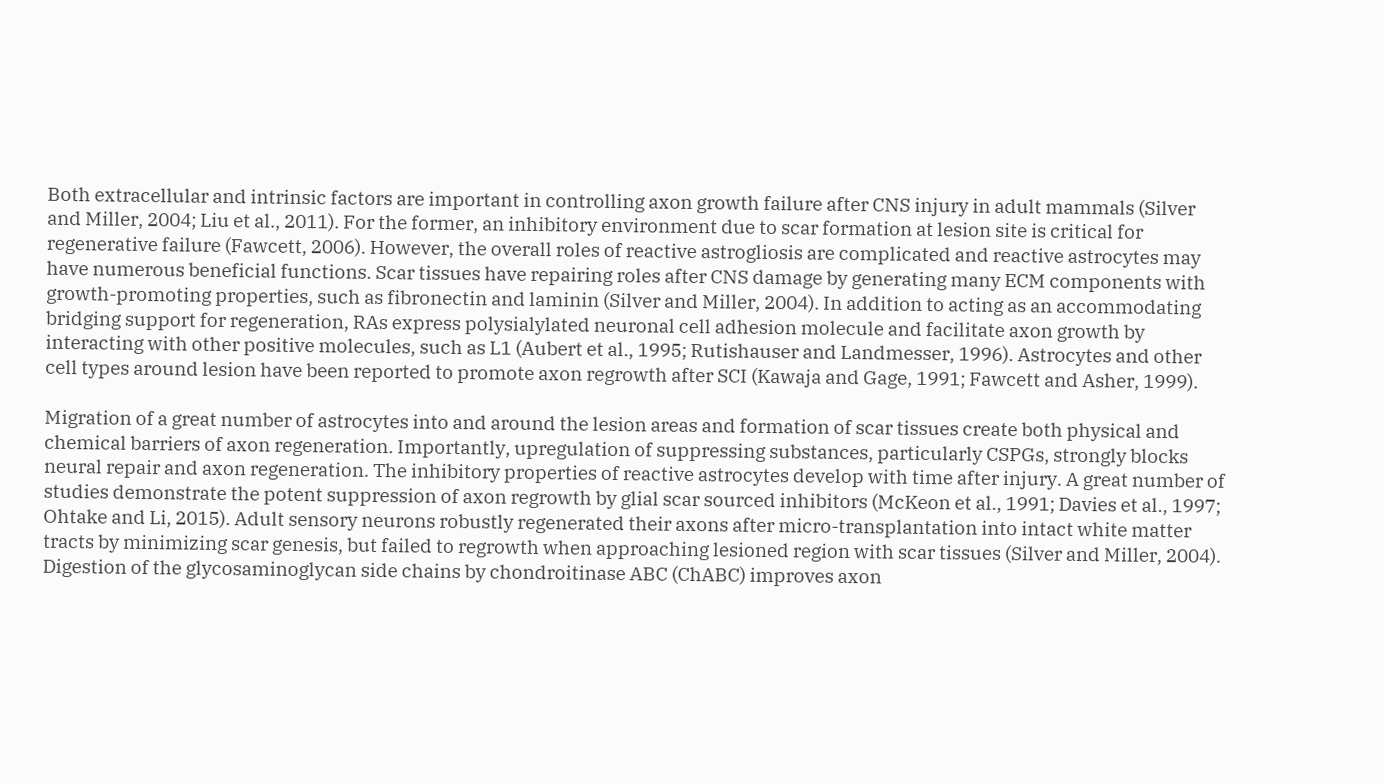Both extracellular and intrinsic factors are important in controlling axon growth failure after CNS injury in adult mammals (Silver and Miller, 2004; Liu et al., 2011). For the former, an inhibitory environment due to scar formation at lesion site is critical for regenerative failure (Fawcett, 2006). However, the overall roles of reactive astrogliosis are complicated and reactive astrocytes may have numerous beneficial functions. Scar tissues have repairing roles after CNS damage by generating many ECM components with growth-promoting properties, such as fibronectin and laminin (Silver and Miller, 2004). In addition to acting as an accommodating bridging support for regeneration, RAs express polysialylated neuronal cell adhesion molecule and facilitate axon growth by interacting with other positive molecules, such as L1 (Aubert et al., 1995; Rutishauser and Landmesser, 1996). Astrocytes and other cell types around lesion have been reported to promote axon regrowth after SCI (Kawaja and Gage, 1991; Fawcett and Asher, 1999).

Migration of a great number of astrocytes into and around the lesion areas and formation of scar tissues create both physical and chemical barriers of axon regeneration. Importantly, upregulation of suppressing substances, particularly CSPGs, strongly blocks neural repair and axon regeneration. The inhibitory properties of reactive astrocytes develop with time after injury. A great number of studies demonstrate the potent suppression of axon regrowth by glial scar sourced inhibitors (McKeon et al., 1991; Davies et al., 1997; Ohtake and Li, 2015). Adult sensory neurons robustly regenerated their axons after micro-transplantation into intact white matter tracts by minimizing scar genesis, but failed to regrowth when approaching lesioned region with scar tissues (Silver and Miller, 2004). Digestion of the glycosaminoglycan side chains by chondroitinase ABC (ChABC) improves axon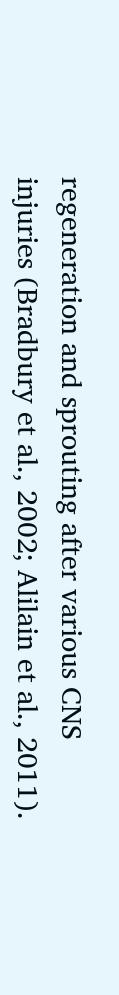regeneration and sprouting after various CNS injuries (Bradbury et al., 2002; Alilain et al., 2011).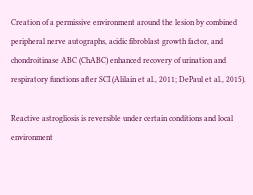Creation of a permissive environment around the lesion by combined peripheral nerve autographs, acidic fibroblast growth factor, and chondroitinase ABC (ChABC) enhanced recovery of urination and respiratory functions after SCI (Alilain et al., 2011; DePaul et al., 2015).

Reactive astrogliosis is reversible under certain conditions and local environment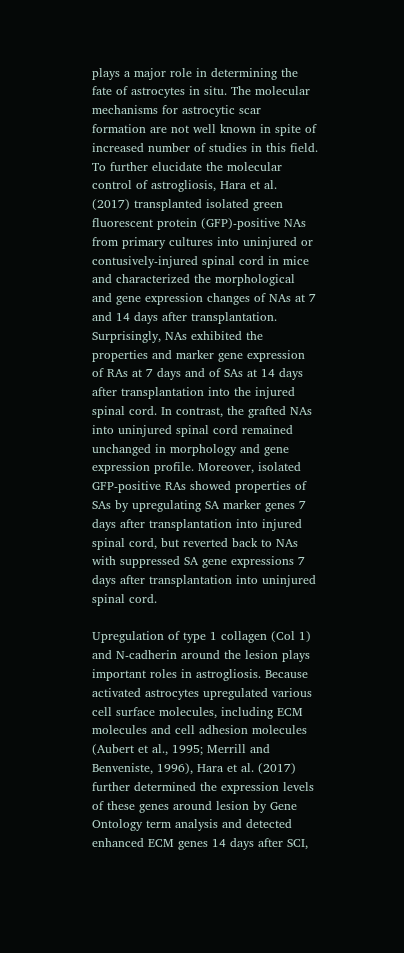plays a major role in determining the fate of astrocytes in situ. The molecular mechanisms for astrocytic scar formation are not well known in spite of increased number of studies in this field. To further elucidate the molecular control of astrogliosis, Hara et al. (2017) transplanted isolated green fluorescent protein (GFP)-positive NAs from primary cultures into uninjured or contusively-injured spinal cord in mice and characterized the morphological and gene expression changes of NAs at 7 and 14 days after transplantation. Surprisingly, NAs exhibited the properties and marker gene expression of RAs at 7 days and of SAs at 14 days after transplantation into the injured spinal cord. In contrast, the grafted NAs into uninjured spinal cord remained unchanged in morphology and gene expression profile. Moreover, isolated GFP-positive RAs showed properties of SAs by upregulating SA marker genes 7 days after transplantation into injured spinal cord, but reverted back to NAs with suppressed SA gene expressions 7 days after transplantation into uninjured spinal cord.

Upregulation of type 1 collagen (Col 1) and N-cadherin around the lesion plays important roles in astrogliosis. Because activated astrocytes upregulated various cell surface molecules, including ECM molecules and cell adhesion molecules (Aubert et al., 1995; Merrill and Benveniste, 1996), Hara et al. (2017) further determined the expression levels of these genes around lesion by Gene Ontology term analysis and detected enhanced ECM genes 14 days after SCI,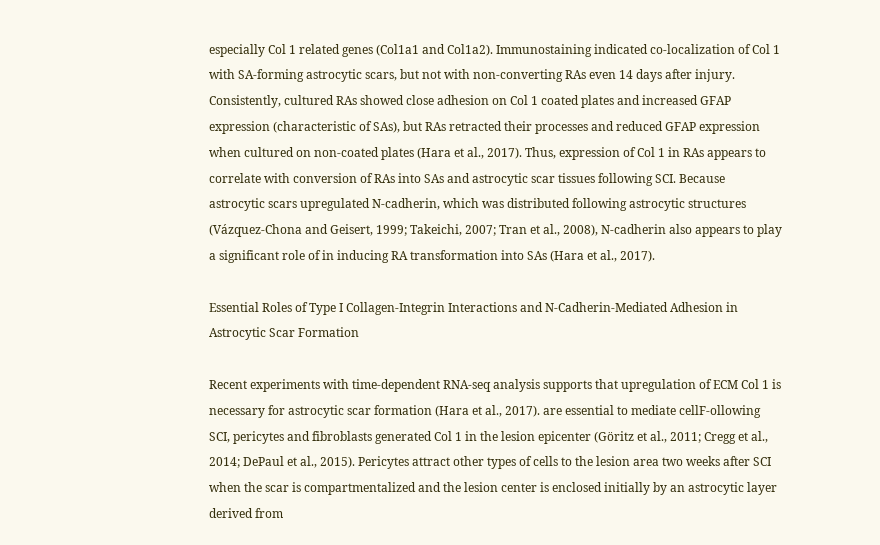especially Col 1 related genes (Col1a1 and Col1a2). Immunostaining indicated co-localization of Col 1 with SA-forming astrocytic scars, but not with non-converting RAs even 14 days after injury. Consistently, cultured RAs showed close adhesion on Col 1 coated plates and increased GFAP expression (characteristic of SAs), but RAs retracted their processes and reduced GFAP expression when cultured on non-coated plates (Hara et al., 2017). Thus, expression of Col 1 in RAs appears to correlate with conversion of RAs into SAs and astrocytic scar tissues following SCI. Because astrocytic scars upregulated N-cadherin, which was distributed following astrocytic structures (Vázquez-Chona and Geisert, 1999; Takeichi, 2007; Tran et al., 2008), N-cadherin also appears to play a significant role of in inducing RA transformation into SAs (Hara et al., 2017).

Essential Roles of Type I Collagen-Integrin Interactions and N-Cadherin-Mediated Adhesion in Astrocytic Scar Formation

Recent experiments with time-dependent RNA-seq analysis supports that upregulation of ECM Col 1 is necessary for astrocytic scar formation (Hara et al., 2017). are essential to mediate cellF-ollowing SCI, pericytes and fibroblasts generated Col 1 in the lesion epicenter (Göritz et al., 2011; Cregg et al., 2014; DePaul et al., 2015). Pericytes attract other types of cells to the lesion area two weeks after SCI when the scar is compartmentalized and the lesion center is enclosed initially by an astrocytic layer derived from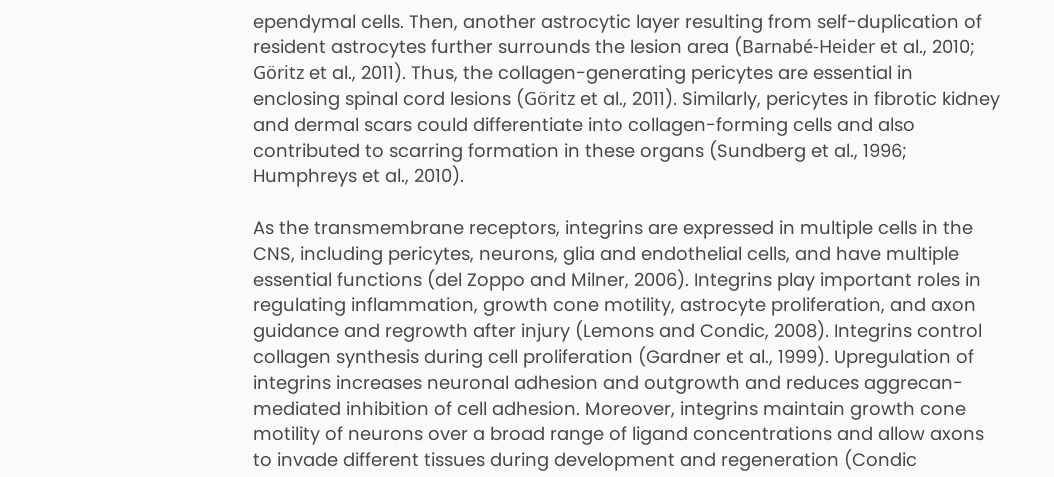ependymal cells. Then, another astrocytic layer resulting from self-duplication of resident astrocytes further surrounds the lesion area (Barnabé-Heider et al., 2010; Göritz et al., 2011). Thus, the collagen-generating pericytes are essential in enclosing spinal cord lesions (Göritz et al., 2011). Similarly, pericytes in fibrotic kidney and dermal scars could differentiate into collagen-forming cells and also contributed to scarring formation in these organs (Sundberg et al., 1996; Humphreys et al., 2010).

As the transmembrane receptors, integrins are expressed in multiple cells in the CNS, including pericytes, neurons, glia and endothelial cells, and have multiple essential functions (del Zoppo and Milner, 2006). Integrins play important roles in regulating inflammation, growth cone motility, astrocyte proliferation, and axon guidance and regrowth after injury (Lemons and Condic, 2008). Integrins control collagen synthesis during cell proliferation (Gardner et al., 1999). Upregulation of integrins increases neuronal adhesion and outgrowth and reduces aggrecan-mediated inhibition of cell adhesion. Moreover, integrins maintain growth cone motility of neurons over a broad range of ligand concentrations and allow axons to invade different tissues during development and regeneration (Condic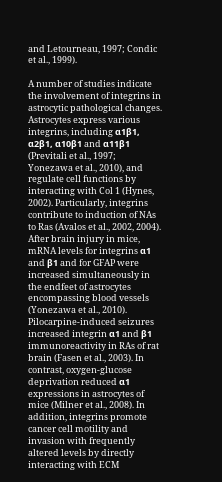and Letourneau, 1997; Condic et al., 1999).

A number of studies indicate the involvement of integrins in astrocytic pathological changes. Astrocytes express various integrins, including α1β1, α2β1, α10β1 and α11β1 (Previtali et al., 1997; Yonezawa et al., 2010), and regulate cell functions by interacting with Col 1 (Hynes, 2002). Particularly, integrins contribute to induction of NAs to Ras (Avalos et al., 2002, 2004). After brain injury in mice, mRNA levels for integrins α1 and β1 and for GFAP were increased simultaneously in the endfeet of astrocytes encompassing blood vessels (Yonezawa et al., 2010). Pilocarpine-induced seizures increased integrin α1 and β1 immunoreactivity in RAs of rat brain (Fasen et al., 2003). In contrast, oxygen-glucose deprivation reduced α1 expressions in astrocytes of mice (Milner et al., 2008). In addition, integrins promote cancer cell motility and invasion with frequently altered levels by directly interacting with ECM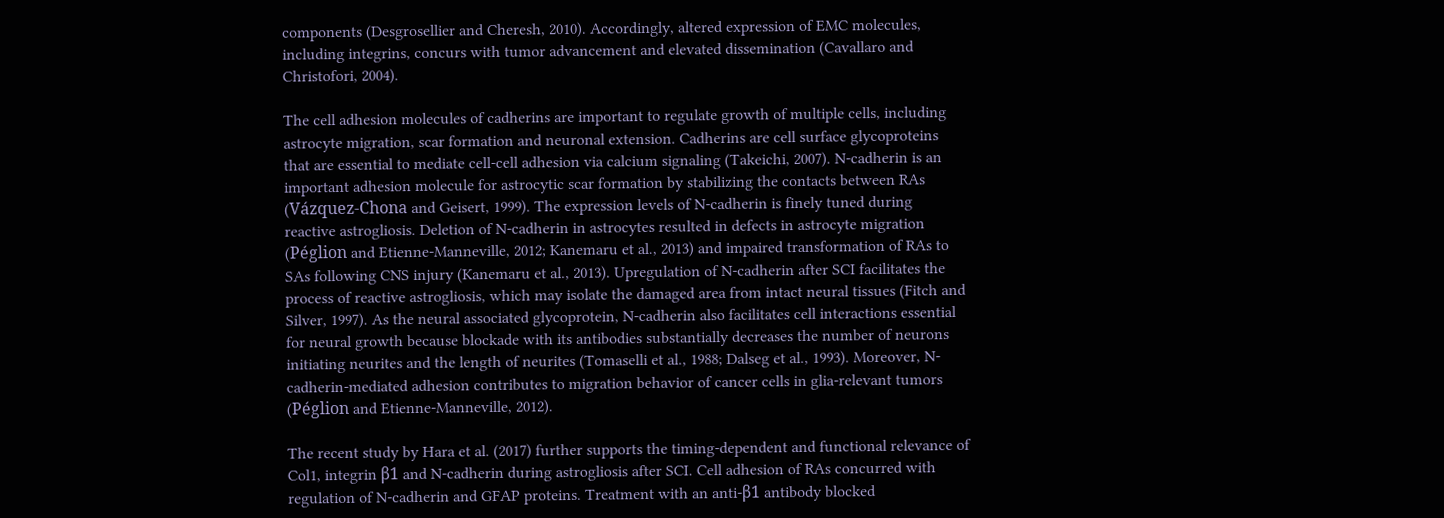components (Desgrosellier and Cheresh, 2010). Accordingly, altered expression of EMC molecules, including integrins, concurs with tumor advancement and elevated dissemination (Cavallaro and Christofori, 2004).

The cell adhesion molecules of cadherins are important to regulate growth of multiple cells, including astrocyte migration, scar formation and neuronal extension. Cadherins are cell surface glycoproteins that are essential to mediate cell-cell adhesion via calcium signaling (Takeichi, 2007). N-cadherin is an important adhesion molecule for astrocytic scar formation by stabilizing the contacts between RAs (Vázquez-Chona and Geisert, 1999). The expression levels of N-cadherin is finely tuned during reactive astrogliosis. Deletion of N-cadherin in astrocytes resulted in defects in astrocyte migration (Péglion and Etienne-Manneville, 2012; Kanemaru et al., 2013) and impaired transformation of RAs to SAs following CNS injury (Kanemaru et al., 2013). Upregulation of N-cadherin after SCI facilitates the process of reactive astrogliosis, which may isolate the damaged area from intact neural tissues (Fitch and Silver, 1997). As the neural associated glycoprotein, N-cadherin also facilitates cell interactions essential for neural growth because blockade with its antibodies substantially decreases the number of neurons initiating neurites and the length of neurites (Tomaselli et al., 1988; Dalseg et al., 1993). Moreover, N-cadherin-mediated adhesion contributes to migration behavior of cancer cells in glia-relevant tumors (Péglion and Etienne-Manneville, 2012).

The recent study by Hara et al. (2017) further supports the timing-dependent and functional relevance of Col1, integrin β1 and N-cadherin during astrogliosis after SCI. Cell adhesion of RAs concurred with regulation of N-cadherin and GFAP proteins. Treatment with an anti-β1 antibody blocked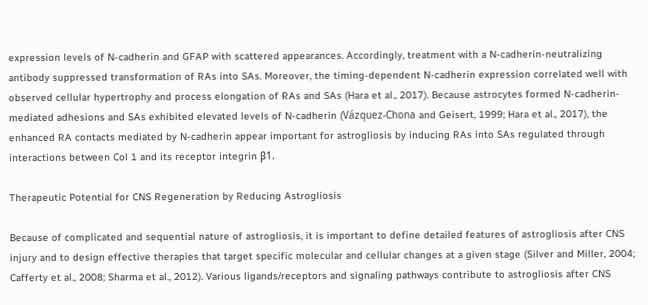expression levels of N-cadherin and GFAP with scattered appearances. Accordingly, treatment with a N-cadherin-neutralizing antibody suppressed transformation of RAs into SAs. Moreover, the timing-dependent N-cadherin expression correlated well with observed cellular hypertrophy and process elongation of RAs and SAs (Hara et al., 2017). Because astrocytes formed N-cadherin-mediated adhesions and SAs exhibited elevated levels of N-cadherin (Vázquez-Chona and Geisert, 1999; Hara et al., 2017), the enhanced RA contacts mediated by N-cadherin appear important for astrogliosis by inducing RAs into SAs regulated through interactions between Col 1 and its receptor integrin β1.

Therapeutic Potential for CNS Regeneration by Reducing Astrogliosis

Because of complicated and sequential nature of astrogliosis, it is important to define detailed features of astrogliosis after CNS injury and to design effective therapies that target specific molecular and cellular changes at a given stage (Silver and Miller, 2004; Cafferty et al., 2008; Sharma et al., 2012). Various ligands/receptors and signaling pathways contribute to astrogliosis after CNS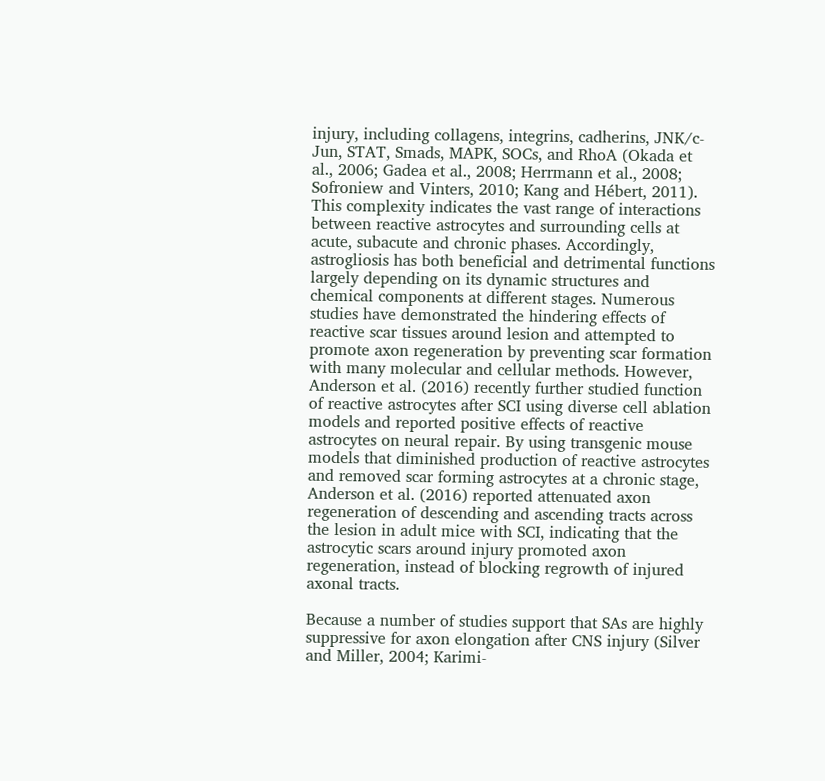injury, including collagens, integrins, cadherins, JNK/c-Jun, STAT, Smads, MAPK, SOCs, and RhoA (Okada et al., 2006; Gadea et al., 2008; Herrmann et al., 2008; Sofroniew and Vinters, 2010; Kang and Hébert, 2011). This complexity indicates the vast range of interactions between reactive astrocytes and surrounding cells at acute, subacute and chronic phases. Accordingly, astrogliosis has both beneficial and detrimental functions largely depending on its dynamic structures and chemical components at different stages. Numerous studies have demonstrated the hindering effects of reactive scar tissues around lesion and attempted to promote axon regeneration by preventing scar formation with many molecular and cellular methods. However, Anderson et al. (2016) recently further studied function of reactive astrocytes after SCI using diverse cell ablation models and reported positive effects of reactive astrocytes on neural repair. By using transgenic mouse models that diminished production of reactive astrocytes and removed scar forming astrocytes at a chronic stage, Anderson et al. (2016) reported attenuated axon regeneration of descending and ascending tracts across the lesion in adult mice with SCI, indicating that the astrocytic scars around injury promoted axon regeneration, instead of blocking regrowth of injured axonal tracts.

Because a number of studies support that SAs are highly suppressive for axon elongation after CNS injury (Silver and Miller, 2004; Karimi-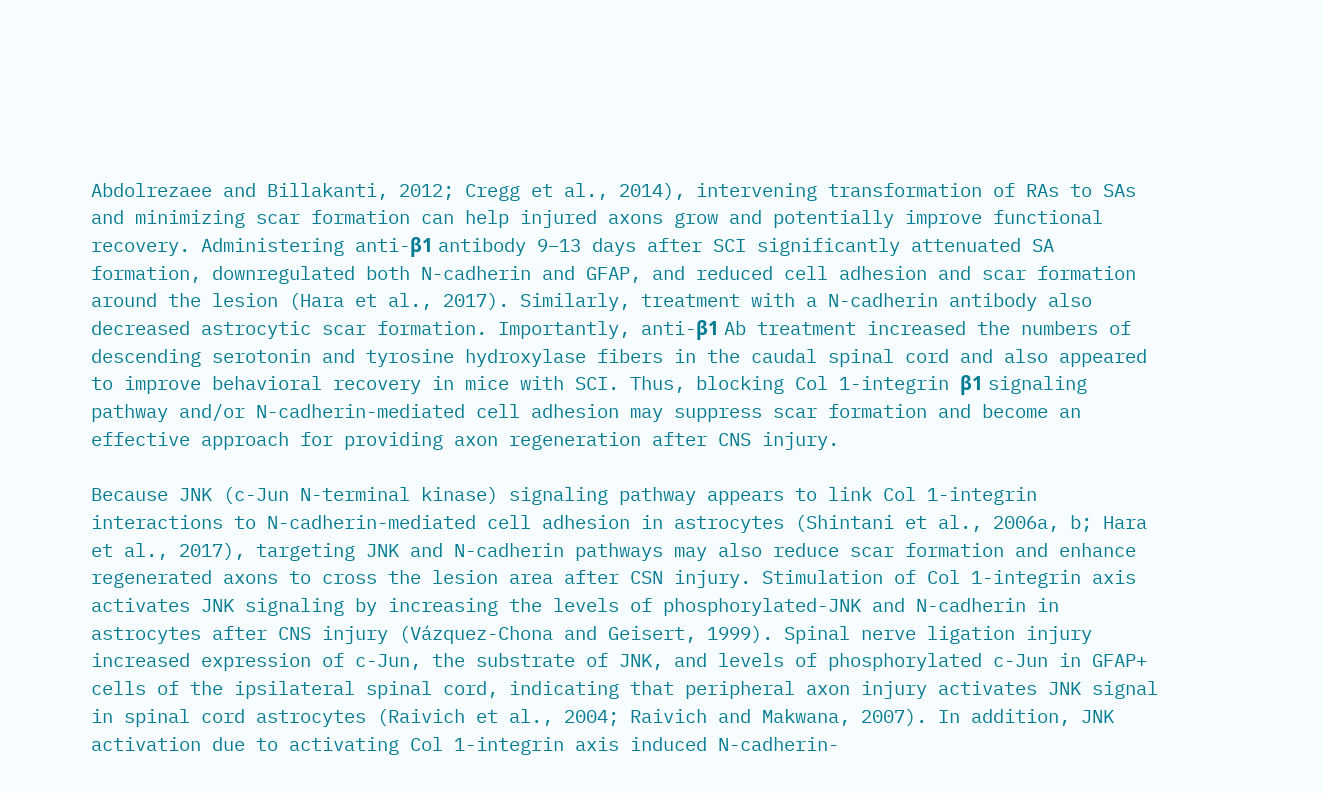Abdolrezaee and Billakanti, 2012; Cregg et al., 2014), intervening transformation of RAs to SAs and minimizing scar formation can help injured axons grow and potentially improve functional recovery. Administering anti-β1 antibody 9–13 days after SCI significantly attenuated SA formation, downregulated both N-cadherin and GFAP, and reduced cell adhesion and scar formation around the lesion (Hara et al., 2017). Similarly, treatment with a N-cadherin antibody also decreased astrocytic scar formation. Importantly, anti-β1 Ab treatment increased the numbers of descending serotonin and tyrosine hydroxylase fibers in the caudal spinal cord and also appeared to improve behavioral recovery in mice with SCI. Thus, blocking Col 1-integrin β1 signaling pathway and/or N-cadherin-mediated cell adhesion may suppress scar formation and become an effective approach for providing axon regeneration after CNS injury.

Because JNK (c-Jun N-terminal kinase) signaling pathway appears to link Col 1-integrin interactions to N-cadherin-mediated cell adhesion in astrocytes (Shintani et al., 2006a, b; Hara et al., 2017), targeting JNK and N-cadherin pathways may also reduce scar formation and enhance regenerated axons to cross the lesion area after CSN injury. Stimulation of Col 1-integrin axis activates JNK signaling by increasing the levels of phosphorylated-JNK and N-cadherin in astrocytes after CNS injury (Vázquez-Chona and Geisert, 1999). Spinal nerve ligation injury increased expression of c-Jun, the substrate of JNK, and levels of phosphorylated c-Jun in GFAP+ cells of the ipsilateral spinal cord, indicating that peripheral axon injury activates JNK signal in spinal cord astrocytes (Raivich et al., 2004; Raivich and Makwana, 2007). In addition, JNK activation due to activating Col 1-integrin axis induced N-cadherin-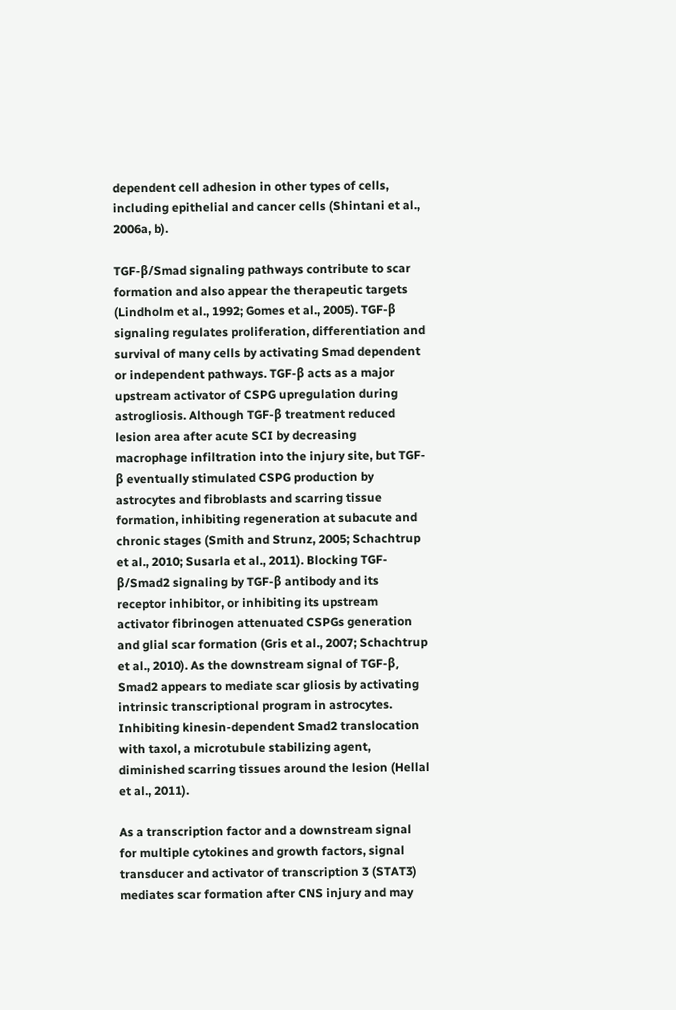dependent cell adhesion in other types of cells, including epithelial and cancer cells (Shintani et al., 2006a, b).

TGF-β/Smad signaling pathways contribute to scar formation and also appear the therapeutic targets (Lindholm et al., 1992; Gomes et al., 2005). TGF-β signaling regulates proliferation, differentiation and survival of many cells by activating Smad dependent or independent pathways. TGF-β acts as a major upstream activator of CSPG upregulation during astrogliosis. Although TGF-β treatment reduced lesion area after acute SCI by decreasing macrophage infiltration into the injury site, but TGF-β eventually stimulated CSPG production by astrocytes and fibroblasts and scarring tissue formation, inhibiting regeneration at subacute and chronic stages (Smith and Strunz, 2005; Schachtrup et al., 2010; Susarla et al., 2011). Blocking TGF-β/Smad2 signaling by TGF-β antibody and its receptor inhibitor, or inhibiting its upstream activator fibrinogen attenuated CSPGs generation and glial scar formation (Gris et al., 2007; Schachtrup et al., 2010). As the downstream signal of TGF-β, Smad2 appears to mediate scar gliosis by activating intrinsic transcriptional program in astrocytes. Inhibiting kinesin-dependent Smad2 translocation with taxol, a microtubule stabilizing agent, diminished scarring tissues around the lesion (Hellal et al., 2011).

As a transcription factor and a downstream signal for multiple cytokines and growth factors, signal transducer and activator of transcription 3 (STAT3) mediates scar formation after CNS injury and may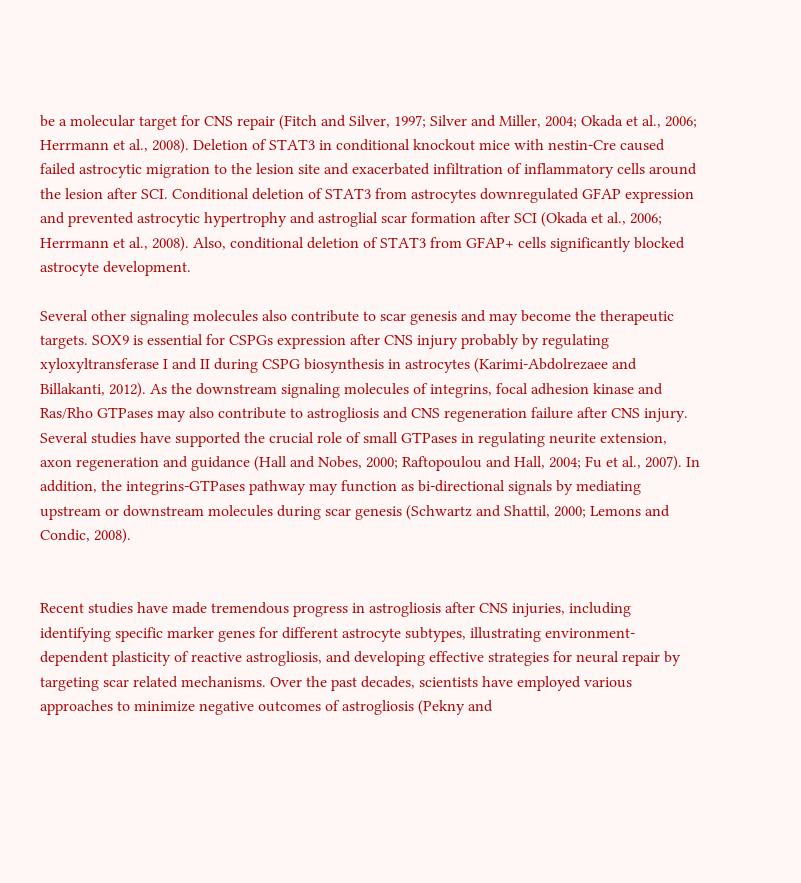be a molecular target for CNS repair (Fitch and Silver, 1997; Silver and Miller, 2004; Okada et al., 2006; Herrmann et al., 2008). Deletion of STAT3 in conditional knockout mice with nestin-Cre caused failed astrocytic migration to the lesion site and exacerbated infiltration of inflammatory cells around the lesion after SCI. Conditional deletion of STAT3 from astrocytes downregulated GFAP expression and prevented astrocytic hypertrophy and astroglial scar formation after SCI (Okada et al., 2006; Herrmann et al., 2008). Also, conditional deletion of STAT3 from GFAP+ cells significantly blocked astrocyte development.

Several other signaling molecules also contribute to scar genesis and may become the therapeutic targets. SOX9 is essential for CSPGs expression after CNS injury probably by regulating xyloxyltransferase I and II during CSPG biosynthesis in astrocytes (Karimi-Abdolrezaee and Billakanti, 2012). As the downstream signaling molecules of integrins, focal adhesion kinase and Ras/Rho GTPases may also contribute to astrogliosis and CNS regeneration failure after CNS injury. Several studies have supported the crucial role of small GTPases in regulating neurite extension, axon regeneration and guidance (Hall and Nobes, 2000; Raftopoulou and Hall, 2004; Fu et al., 2007). In addition, the integrins-GTPases pathway may function as bi-directional signals by mediating upstream or downstream molecules during scar genesis (Schwartz and Shattil, 2000; Lemons and Condic, 2008).


Recent studies have made tremendous progress in astrogliosis after CNS injuries, including identifying specific marker genes for different astrocyte subtypes, illustrating environment-dependent plasticity of reactive astrogliosis, and developing effective strategies for neural repair by targeting scar related mechanisms. Over the past decades, scientists have employed various approaches to minimize negative outcomes of astrogliosis (Pekny and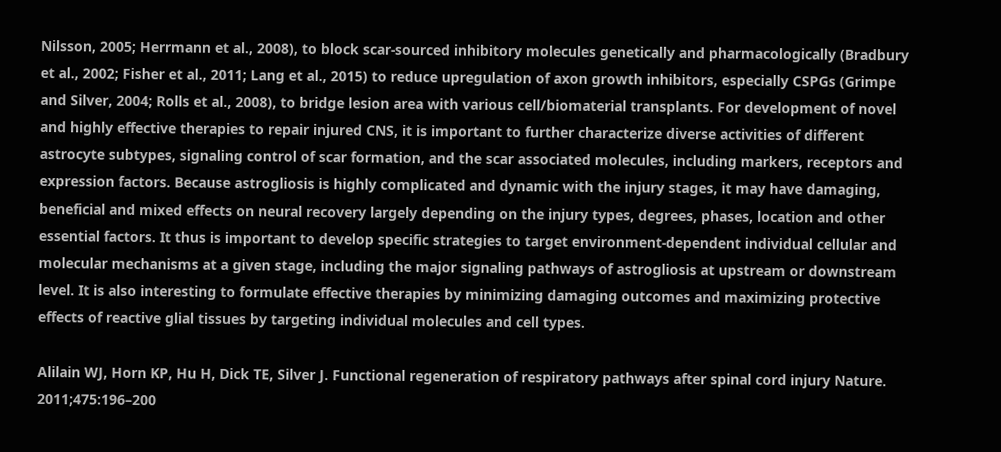Nilsson, 2005; Herrmann et al., 2008), to block scar-sourced inhibitory molecules genetically and pharmacologically (Bradbury et al., 2002; Fisher et al., 2011; Lang et al., 2015) to reduce upregulation of axon growth inhibitors, especially CSPGs (Grimpe and Silver, 2004; Rolls et al., 2008), to bridge lesion area with various cell/biomaterial transplants. For development of novel and highly effective therapies to repair injured CNS, it is important to further characterize diverse activities of different astrocyte subtypes, signaling control of scar formation, and the scar associated molecules, including markers, receptors and expression factors. Because astrogliosis is highly complicated and dynamic with the injury stages, it may have damaging, beneficial and mixed effects on neural recovery largely depending on the injury types, degrees, phases, location and other essential factors. It thus is important to develop specific strategies to target environment-dependent individual cellular and molecular mechanisms at a given stage, including the major signaling pathways of astrogliosis at upstream or downstream level. It is also interesting to formulate effective therapies by minimizing damaging outcomes and maximizing protective effects of reactive glial tissues by targeting individual molecules and cell types.

Alilain WJ, Horn KP, Hu H, Dick TE, Silver J. Functional regeneration of respiratory pathways after spinal cord injury Nature. 2011;475:196–200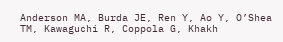Anderson MA, Burda JE, Ren Y, Ao Y, O’Shea TM, Kawaguchi R, Coppola G, Khakh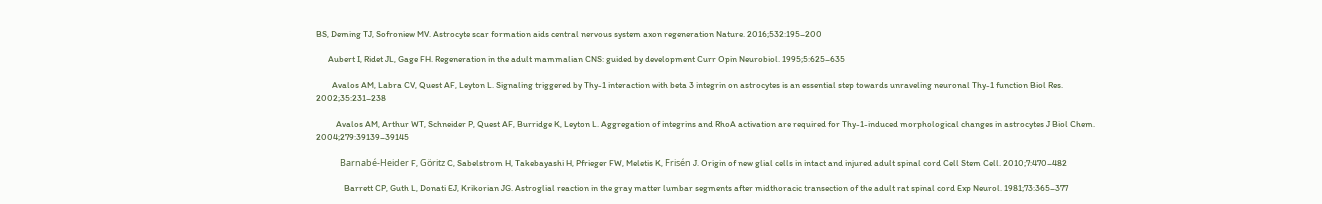BS, Deming TJ, Sofroniew MV. Astrocyte scar formation aids central nervous system axon regeneration Nature. 2016;532:195–200

      Aubert I, Ridet JL, Gage FH. Regeneration in the adult mammalian CNS: guided by development Curr Opin Neurobiol. 1995;5:625–635

        Avalos AM, Labra CV, Quest AF, Leyton L. Signaling triggered by Thy-1 interaction with beta 3 integrin on astrocytes is an essential step towards unraveling neuronal Thy-1 function Biol Res. 2002;35:231–238

          Avalos AM, Arthur WT, Schneider P, Quest AF, Burridge K, Leyton L. Aggregation of integrins and RhoA activation are required for Thy-1-induced morphological changes in astrocytes J Biol Chem. 2004;279:39139–39145

            Barnabé-Heider F, Göritz C, Sabelstrom H, Takebayashi H, Pfrieger FW, Meletis K, Frisén J. Origin of new glial cells in intact and injured adult spinal cord Cell Stem Cell. 2010;7:470–482

              Barrett CP, Guth L, Donati EJ, Krikorian JG. Astroglial reaction in the gray matter lumbar segments after midthoracic transection of the adult rat spinal cord Exp Neurol. 1981;73:365–377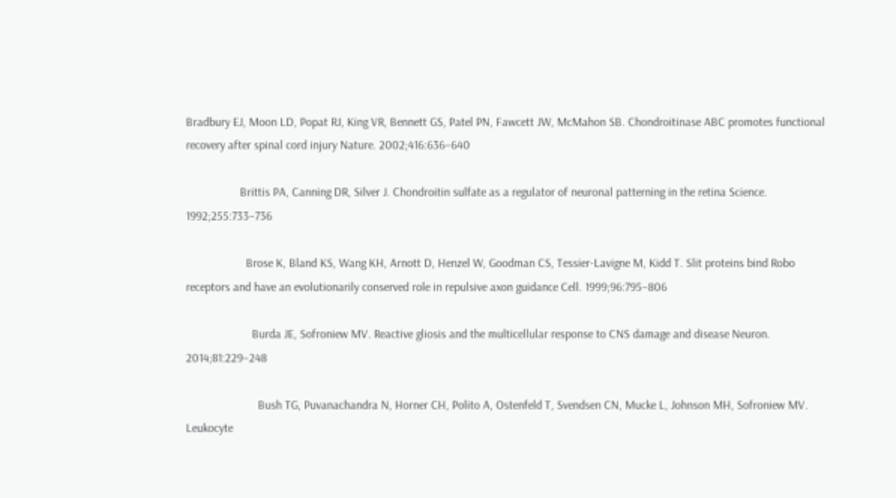Bradbury EJ, Moon LD, Popat RJ, King VR, Bennett GS, Patel PN, Fawcett JW, McMahon SB. Chondroitinase ABC promotes functional recovery after spinal cord injury Nature. 2002;416:636–640

                  Brittis PA, Canning DR, Silver J. Chondroitin sulfate as a regulator of neuronal patterning in the retina Science. 1992;255:733–736

                    Brose K, Bland KS, Wang KH, Arnott D, Henzel W, Goodman CS, Tessier-Lavigne M, Kidd T. Slit proteins bind Robo receptors and have an evolutionarily conserved role in repulsive axon guidance Cell. 1999;96:795–806

                      Burda JE, Sofroniew MV. Reactive gliosis and the multicellular response to CNS damage and disease Neuron. 2014;81:229–248

                        Bush TG, Puvanachandra N, Horner CH, Polito A, Ostenfeld T, Svendsen CN, Mucke L, Johnson MH, Sofroniew MV. Leukocyte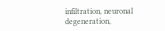infiltration, neuronal degeneration,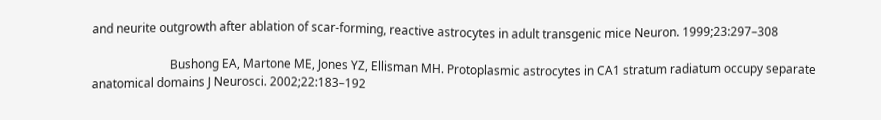and neurite outgrowth after ablation of scar-forming, reactive astrocytes in adult transgenic mice Neuron. 1999;23:297–308

                          Bushong EA, Martone ME, Jones YZ, Ellisman MH. Protoplasmic astrocytes in CA1 stratum radiatum occupy separate anatomical domains J Neurosci. 2002;22:183–192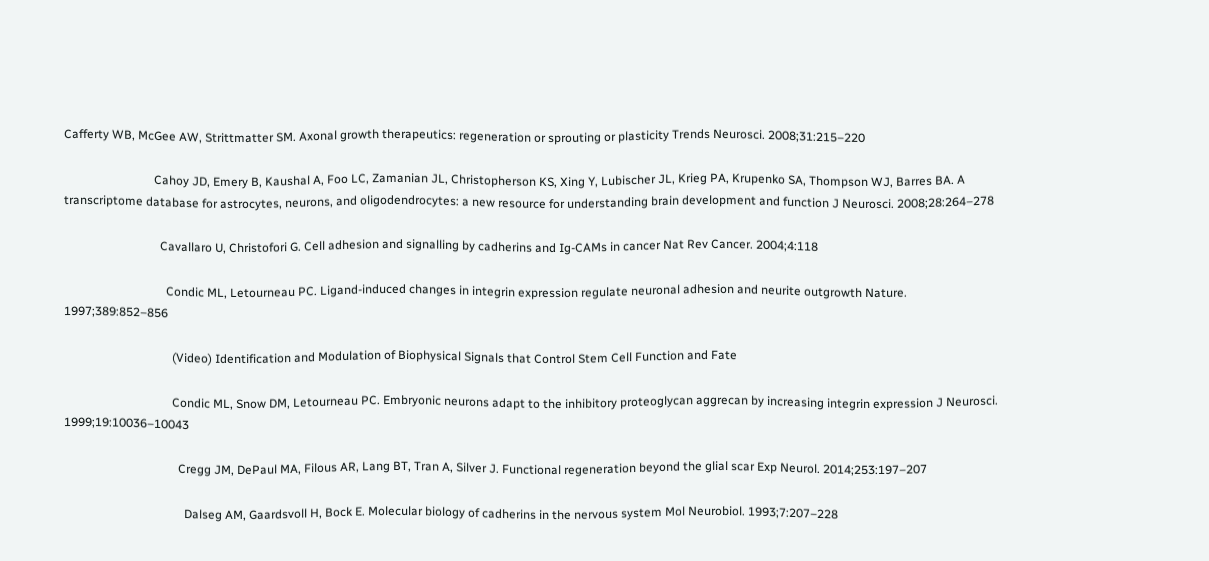Cafferty WB, McGee AW, Strittmatter SM. Axonal growth therapeutics: regeneration or sprouting or plasticity Trends Neurosci. 2008;31:215–220

                              Cahoy JD, Emery B, Kaushal A, Foo LC, Zamanian JL, Christopherson KS, Xing Y, Lubischer JL, Krieg PA, Krupenko SA, Thompson WJ, Barres BA. A transcriptome database for astrocytes, neurons, and oligodendrocytes: a new resource for understanding brain development and function J Neurosci. 2008;28:264–278

                                Cavallaro U, Christofori G. Cell adhesion and signalling by cadherins and Ig-CAMs in cancer Nat Rev Cancer. 2004;4:118

                                  Condic ML, Letourneau PC. Ligand-induced changes in integrin expression regulate neuronal adhesion and neurite outgrowth Nature. 1997;389:852–856

                                    (Video) Identification and Modulation of Biophysical Signals that Control Stem Cell Function and Fate

                                    Condic ML, Snow DM, Letourneau PC. Embryonic neurons adapt to the inhibitory proteoglycan aggrecan by increasing integrin expression J Neurosci. 1999;19:10036–10043

                                      Cregg JM, DePaul MA, Filous AR, Lang BT, Tran A, Silver J. Functional regeneration beyond the glial scar Exp Neurol. 2014;253:197–207

                                        Dalseg AM, Gaardsvoll H, Bock E. Molecular biology of cadherins in the nervous system Mol Neurobiol. 1993;7:207–228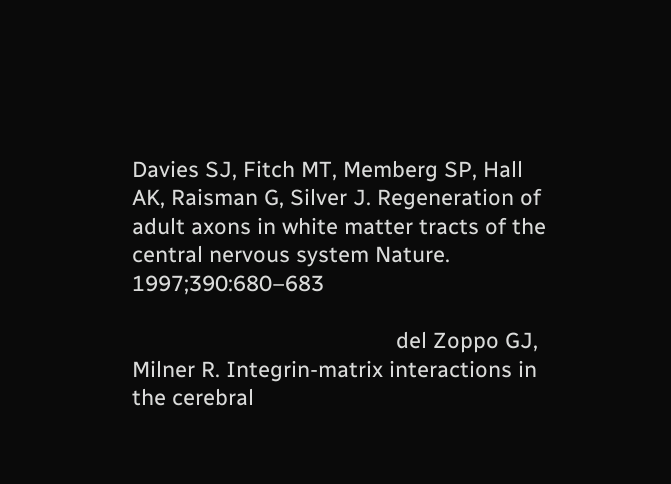Davies SJ, Fitch MT, Memberg SP, Hall AK, Raisman G, Silver J. Regeneration of adult axons in white matter tracts of the central nervous system Nature. 1997;390:680–683

                                            del Zoppo GJ, Milner R. Integrin-matrix interactions in the cerebral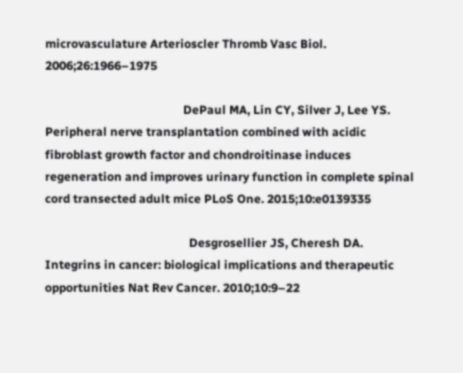microvasculature Arterioscler Thromb Vasc Biol. 2006;26:1966–1975

                                              DePaul MA, Lin CY, Silver J, Lee YS. Peripheral nerve transplantation combined with acidic fibroblast growth factor and chondroitinase induces regeneration and improves urinary function in complete spinal cord transected adult mice PLoS One. 2015;10:e0139335

                                                Desgrosellier JS, Cheresh DA. Integrins in cancer: biological implications and therapeutic opportunities Nat Rev Cancer. 2010;10:9–22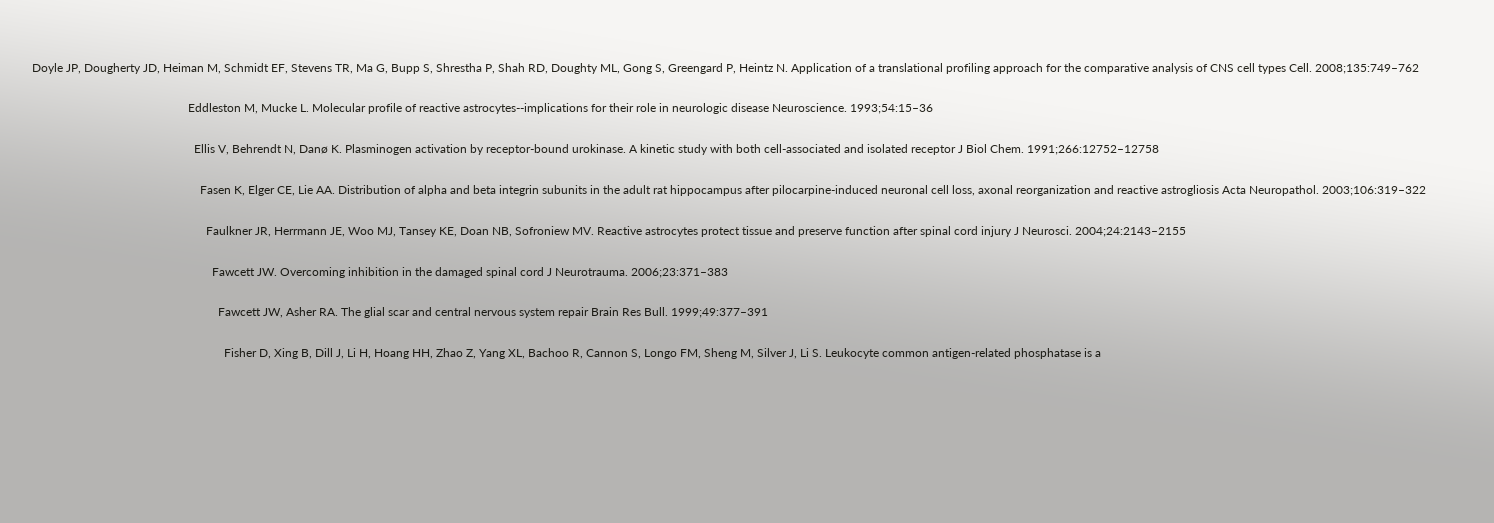Doyle JP, Dougherty JD, Heiman M, Schmidt EF, Stevens TR, Ma G, Bupp S, Shrestha P, Shah RD, Doughty ML, Gong S, Greengard P, Heintz N. Application of a translational profiling approach for the comparative analysis of CNS cell types Cell. 2008;135:749–762

                                                    Eddleston M, Mucke L. Molecular profile of reactive astrocytes--implications for their role in neurologic disease Neuroscience. 1993;54:15–36

                                                      Ellis V, Behrendt N, Danø K. Plasminogen activation by receptor-bound urokinase. A kinetic study with both cell-associated and isolated receptor J Biol Chem. 1991;266:12752–12758

                                                        Fasen K, Elger CE, Lie AA. Distribution of alpha and beta integrin subunits in the adult rat hippocampus after pilocarpine-induced neuronal cell loss, axonal reorganization and reactive astrogliosis Acta Neuropathol. 2003;106:319–322

                                                          Faulkner JR, Herrmann JE, Woo MJ, Tansey KE, Doan NB, Sofroniew MV. Reactive astrocytes protect tissue and preserve function after spinal cord injury J Neurosci. 2004;24:2143–2155

                                                            Fawcett JW. Overcoming inhibition in the damaged spinal cord J Neurotrauma. 2006;23:371–383

                                                              Fawcett JW, Asher RA. The glial scar and central nervous system repair Brain Res Bull. 1999;49:377–391

                                                                Fisher D, Xing B, Dill J, Li H, Hoang HH, Zhao Z, Yang XL, Bachoo R, Cannon S, Longo FM, Sheng M, Silver J, Li S. Leukocyte common antigen-related phosphatase is a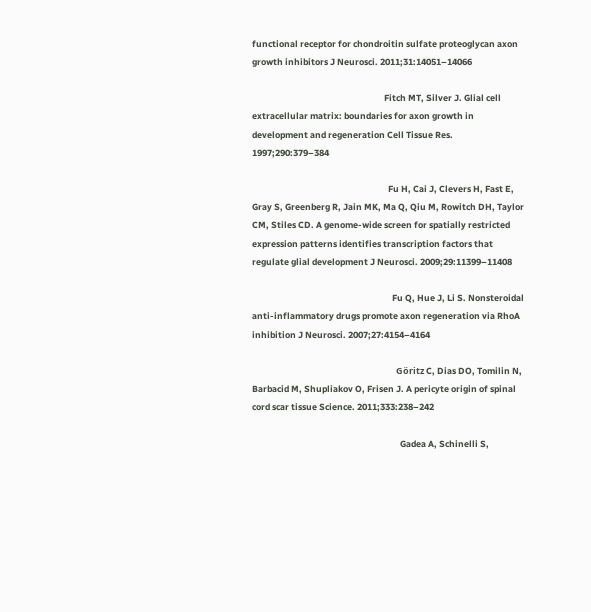functional receptor for chondroitin sulfate proteoglycan axon growth inhibitors J Neurosci. 2011;31:14051–14066

                                                                  Fitch MT, Silver J. Glial cell extracellular matrix: boundaries for axon growth in development and regeneration Cell Tissue Res. 1997;290:379–384

                                                                    Fu H, Cai J, Clevers H, Fast E, Gray S, Greenberg R, Jain MK, Ma Q, Qiu M, Rowitch DH, Taylor CM, Stiles CD. A genome-wide screen for spatially restricted expression patterns identifies transcription factors that regulate glial development J Neurosci. 2009;29:11399–11408

                                                                      Fu Q, Hue J, Li S. Nonsteroidal anti-inflammatory drugs promote axon regeneration via RhoA inhibition J Neurosci. 2007;27:4154–4164

                                                                        Göritz C, Dias DO, Tomilin N, Barbacid M, Shupliakov O, Frisen J. A pericyte origin of spinal cord scar tissue Science. 2011;333:238–242

                                                                          Gadea A, Schinelli S,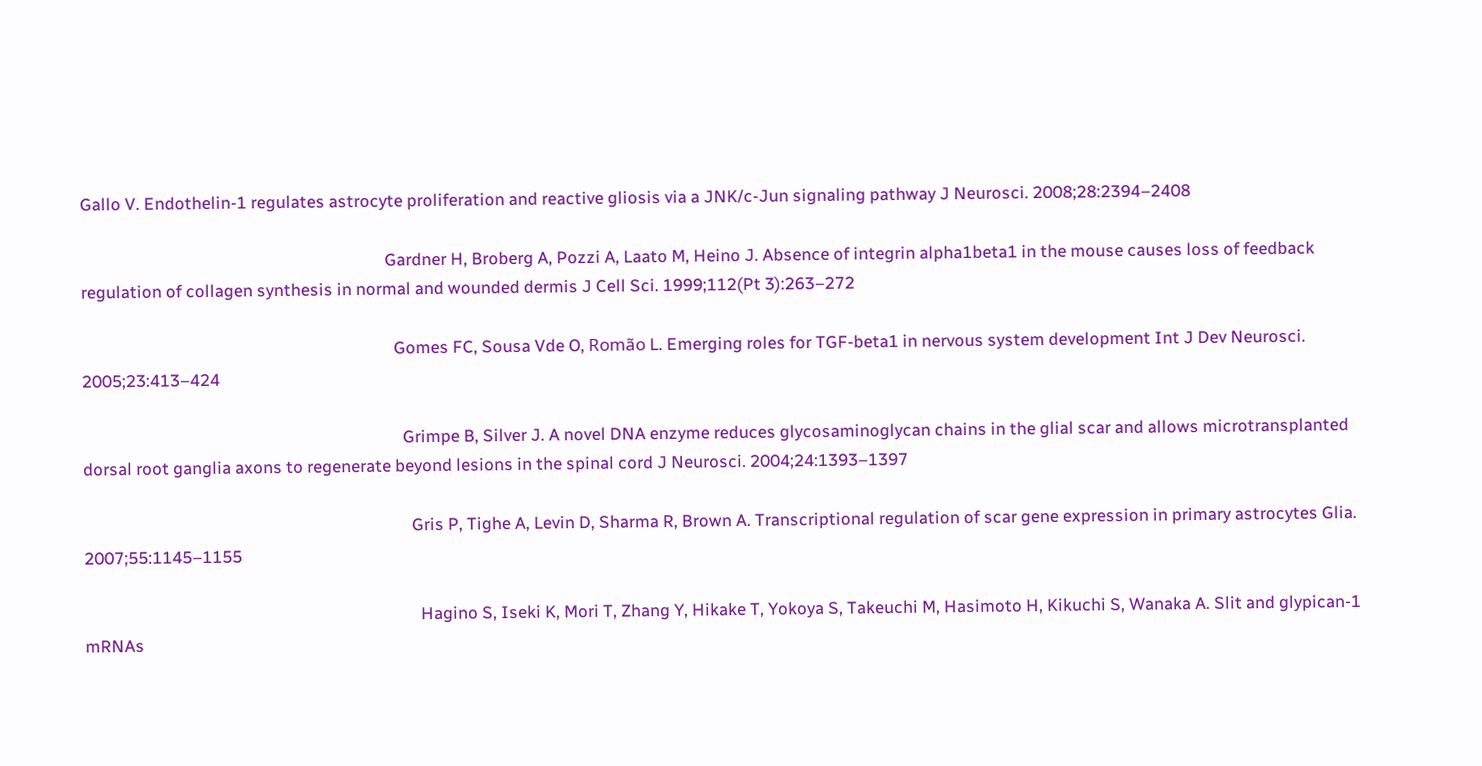Gallo V. Endothelin-1 regulates astrocyte proliferation and reactive gliosis via a JNK/c-Jun signaling pathway J Neurosci. 2008;28:2394–2408

                                                                            Gardner H, Broberg A, Pozzi A, Laato M, Heino J. Absence of integrin alpha1beta1 in the mouse causes loss of feedback regulation of collagen synthesis in normal and wounded dermis J Cell Sci. 1999;112(Pt 3):263–272

                                                                              Gomes FC, Sousa Vde O, Romão L. Emerging roles for TGF-beta1 in nervous system development Int J Dev Neurosci. 2005;23:413–424

                                                                                Grimpe B, Silver J. A novel DNA enzyme reduces glycosaminoglycan chains in the glial scar and allows microtransplanted dorsal root ganglia axons to regenerate beyond lesions in the spinal cord J Neurosci. 2004;24:1393–1397

                                                                                  Gris P, Tighe A, Levin D, Sharma R, Brown A. Transcriptional regulation of scar gene expression in primary astrocytes Glia. 2007;55:1145–1155

                                                                                    Hagino S, Iseki K, Mori T, Zhang Y, Hikake T, Yokoya S, Takeuchi M, Hasimoto H, Kikuchi S, Wanaka A. Slit and glypican-1 mRNAs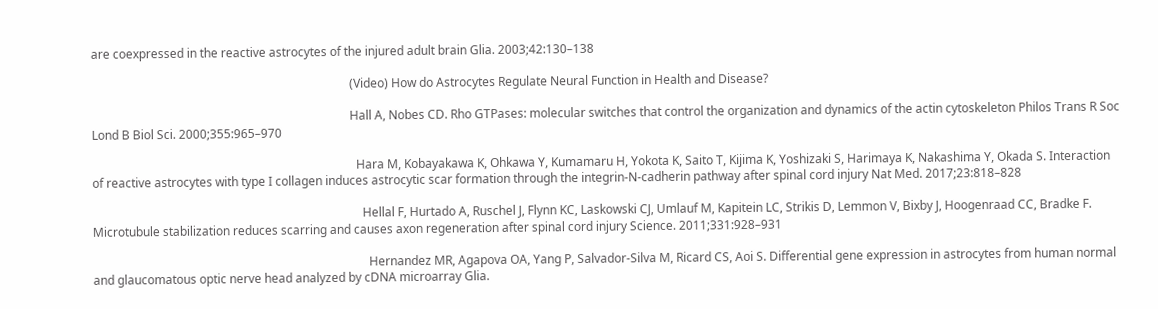are coexpressed in the reactive astrocytes of the injured adult brain Glia. 2003;42:130–138

                                                                                      (Video) How do Astrocytes Regulate Neural Function in Health and Disease?

                                                                                      Hall A, Nobes CD. Rho GTPases: molecular switches that control the organization and dynamics of the actin cytoskeleton Philos Trans R Soc Lond B Biol Sci. 2000;355:965–970

                                                                                        Hara M, Kobayakawa K, Ohkawa Y, Kumamaru H, Yokota K, Saito T, Kijima K, Yoshizaki S, Harimaya K, Nakashima Y, Okada S. Interaction of reactive astrocytes with type I collagen induces astrocytic scar formation through the integrin-N-cadherin pathway after spinal cord injury Nat Med. 2017;23:818–828

                                                                                          Hellal F, Hurtado A, Ruschel J, Flynn KC, Laskowski CJ, Umlauf M, Kapitein LC, Strikis D, Lemmon V, Bixby J, Hoogenraad CC, Bradke F. Microtubule stabilization reduces scarring and causes axon regeneration after spinal cord injury Science. 2011;331:928–931

                                                                                            Hernandez MR, Agapova OA, Yang P, Salvador-Silva M, Ricard CS, Aoi S. Differential gene expression in astrocytes from human normal and glaucomatous optic nerve head analyzed by cDNA microarray Glia.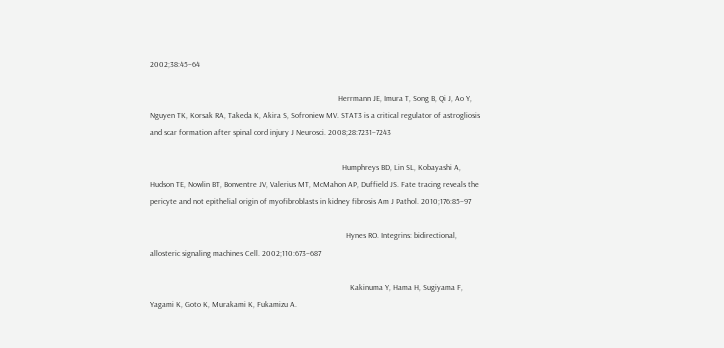2002;38:45–64

                                                                                              Herrmann JE, Imura T, Song B, Qi J, Ao Y, Nguyen TK, Korsak RA, Takeda K, Akira S, Sofroniew MV. STAT3 is a critical regulator of astrogliosis and scar formation after spinal cord injury J Neurosci. 2008;28:7231–7243

                                                                                                Humphreys BD, Lin SL, Kobayashi A, Hudson TE, Nowlin BT, Bonventre JV, Valerius MT, McMahon AP, Duffield JS. Fate tracing reveals the pericyte and not epithelial origin of myofibroblasts in kidney fibrosis Am J Pathol. 2010;176:85–97

                                                                                                  Hynes RO. Integrins: bidirectional, allosteric signaling machines Cell. 2002;110:673–687

                                                                                                    Kakinuma Y, Hama H, Sugiyama F, Yagami K, Goto K, Murakami K, Fukamizu A.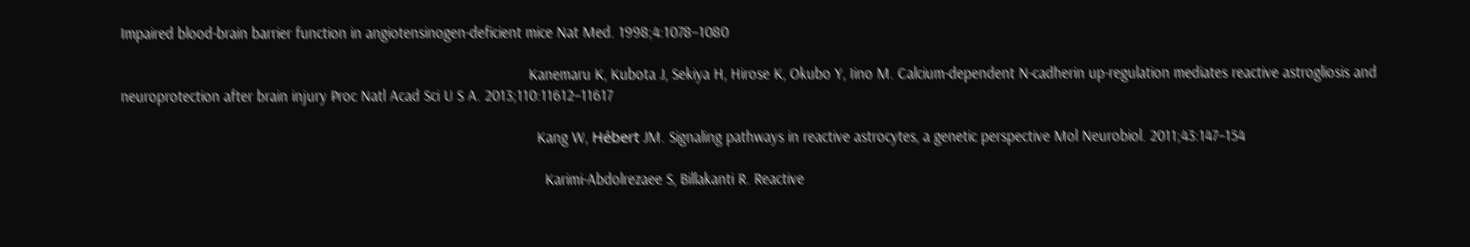Impaired blood-brain barrier function in angiotensinogen-deficient mice Nat Med. 1998;4:1078–1080

                                                                                                      Kanemaru K, Kubota J, Sekiya H, Hirose K, Okubo Y, Iino M. Calcium-dependent N-cadherin up-regulation mediates reactive astrogliosis and neuroprotection after brain injury Proc Natl Acad Sci U S A. 2013;110:11612–11617

                                                                                                        Kang W, Hébert JM. Signaling pathways in reactive astrocytes, a genetic perspective Mol Neurobiol. 2011;43:147–154

                                                                                                          Karimi-Abdolrezaee S, Billakanti R. Reactive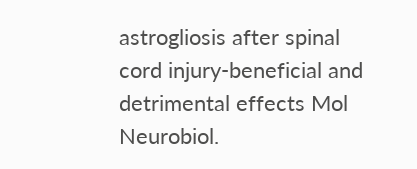astrogliosis after spinal cord injury-beneficial and detrimental effects Mol Neurobiol.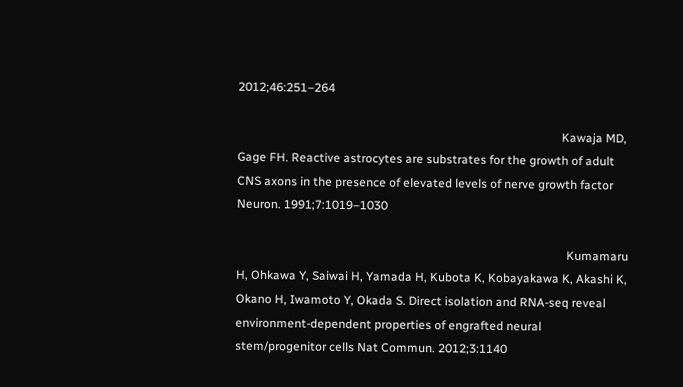2012;46:251–264

                                                                                                            Kawaja MD, Gage FH. Reactive astrocytes are substrates for the growth of adult CNS axons in the presence of elevated levels of nerve growth factor Neuron. 1991;7:1019–1030

                                                                                                              Kumamaru H, Ohkawa Y, Saiwai H, Yamada H, Kubota K, Kobayakawa K, Akashi K, Okano H, Iwamoto Y, Okada S. Direct isolation and RNA-seq reveal environment-dependent properties of engrafted neural stem/progenitor cells Nat Commun. 2012;3:1140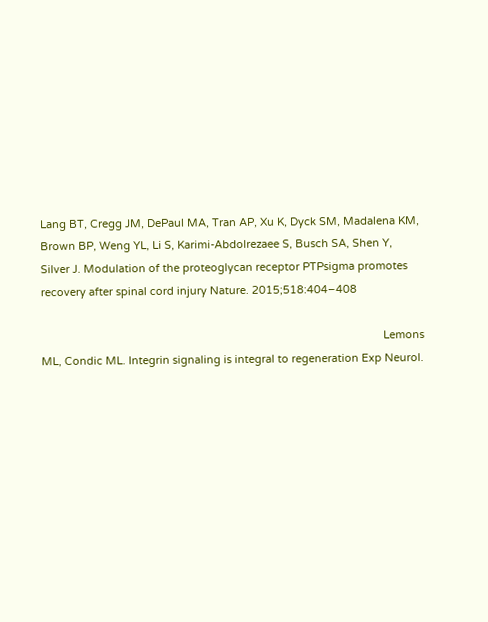Lang BT, Cregg JM, DePaul MA, Tran AP, Xu K, Dyck SM, Madalena KM, Brown BP, Weng YL, Li S, Karimi-Abdolrezaee S, Busch SA, Shen Y, Silver J. Modulation of the proteoglycan receptor PTPsigma promotes recovery after spinal cord injury Nature. 2015;518:404–408

                                                                                                                  Lemons ML, Condic ML. Integrin signaling is integral to regeneration Exp Neurol.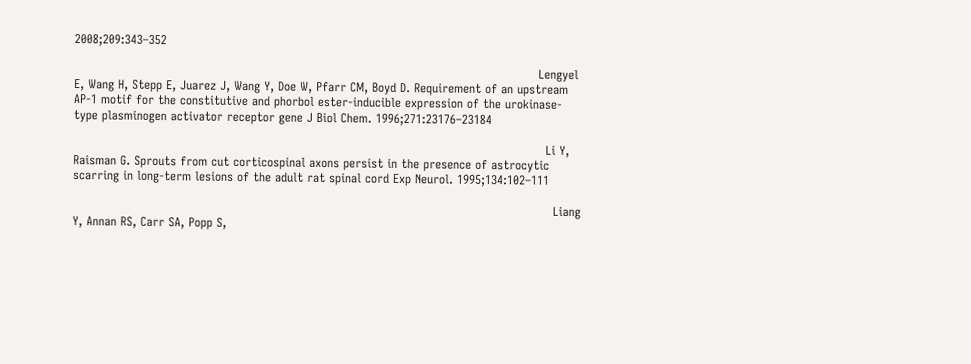2008;209:343–352

                                                                                                                    Lengyel E, Wang H, Stepp E, Juarez J, Wang Y, Doe W, Pfarr CM, Boyd D. Requirement of an upstream AP-1 motif for the constitutive and phorbol ester-inducible expression of the urokinase-type plasminogen activator receptor gene J Biol Chem. 1996;271:23176–23184

                                                                                                                      Li Y, Raisman G. Sprouts from cut corticospinal axons persist in the presence of astrocytic scarring in long-term lesions of the adult rat spinal cord Exp Neurol. 1995;134:102–111

                                                                                                                        Liang Y, Annan RS, Carr SA, Popp S,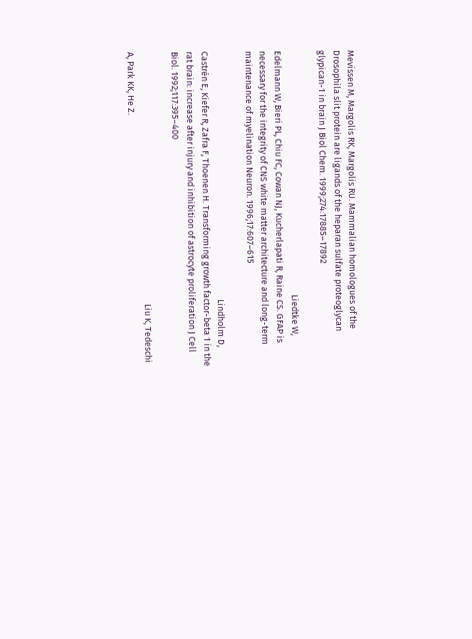Mevissen M, Margolis RK, Margolis RU. Mammalian homologues of the Drosophila slit protein are ligands of the heparan sulfate proteoglycan glypican-1 in brain J Biol Chem. 1999;274:17885–17892

                                                                                                                          Liedtke W, Edelmann W, Bieri PL, Chiu FC, Cowan NJ, Kucherlapati R, Raine CS. GFAP is necessary for the integrity of CNS white matter architecture and long-term maintenance of myelination Neuron. 1996;17:607–615

                                                                                                                            Lindholm D, Castrén E, Kiefer R, Zafra F, Thoenen H. Transforming growth factor-beta 1 in the rat brain: increase after injury and inhibition of astrocyte proliferation J Cell Biol. 1992;117:395–400

                                                                                                                              Liu K, Tedeschi A, Park KK, He Z.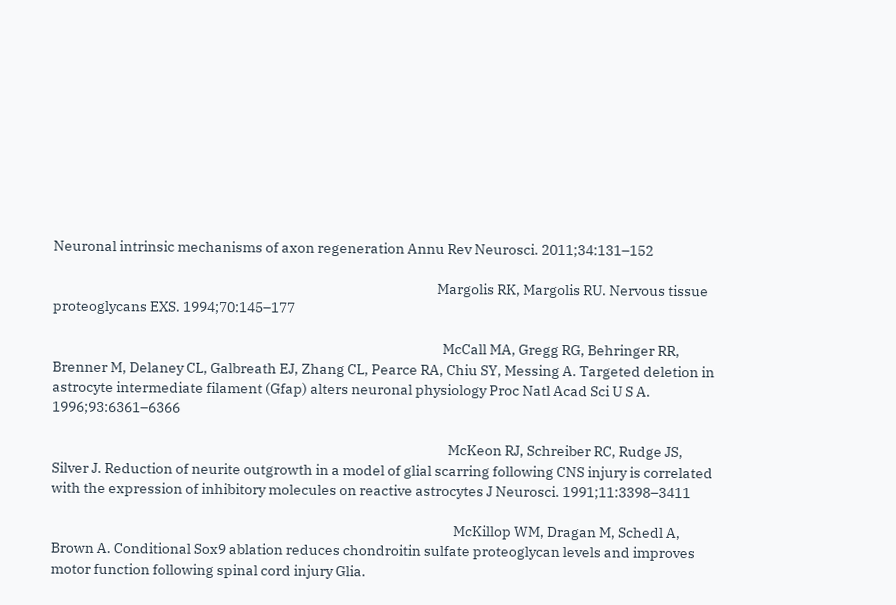Neuronal intrinsic mechanisms of axon regeneration Annu Rev Neurosci. 2011;34:131–152

                                                                                                                                Margolis RK, Margolis RU. Nervous tissue proteoglycans EXS. 1994;70:145–177

                                                                                                                                  McCall MA, Gregg RG, Behringer RR, Brenner M, Delaney CL, Galbreath EJ, Zhang CL, Pearce RA, Chiu SY, Messing A. Targeted deletion in astrocyte intermediate filament (Gfap) alters neuronal physiology Proc Natl Acad Sci U S A. 1996;93:6361–6366

                                                                                                                                    McKeon RJ, Schreiber RC, Rudge JS, Silver J. Reduction of neurite outgrowth in a model of glial scarring following CNS injury is correlated with the expression of inhibitory molecules on reactive astrocytes J Neurosci. 1991;11:3398–3411

                                                                                                                                      McKillop WM, Dragan M, Schedl A, Brown A. Conditional Sox9 ablation reduces chondroitin sulfate proteoglycan levels and improves motor function following spinal cord injury Glia.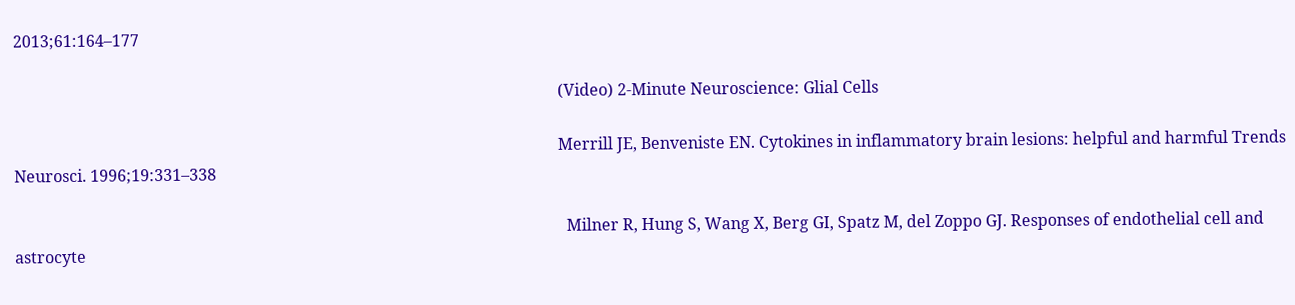2013;61:164–177

                                                                                                                                        (Video) 2-Minute Neuroscience: Glial Cells

                                                                                                                                        Merrill JE, Benveniste EN. Cytokines in inflammatory brain lesions: helpful and harmful Trends Neurosci. 1996;19:331–338

                                                                                                                                          Milner R, Hung S, Wang X, Berg GI, Spatz M, del Zoppo GJ. Responses of endothelial cell and astrocyte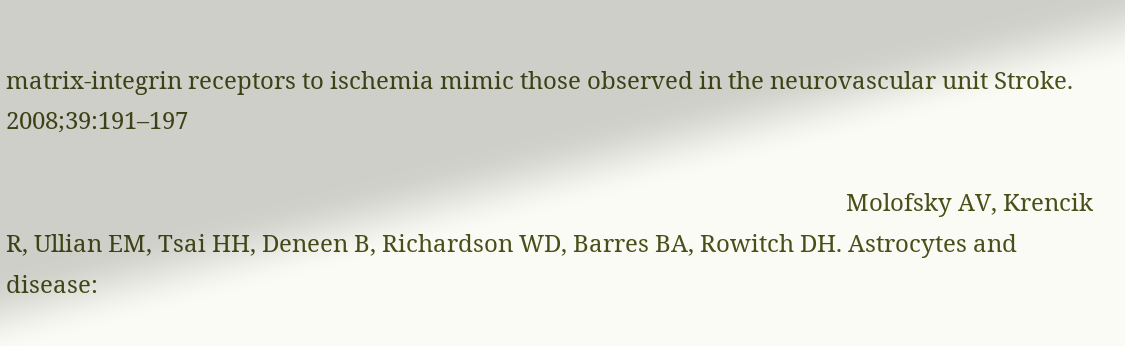matrix-integrin receptors to ischemia mimic those observed in the neurovascular unit Stroke. 2008;39:191–197

                                                                                                                                            Molofsky AV, Krencik R, Ullian EM, Tsai HH, Deneen B, Richardson WD, Barres BA, Rowitch DH. Astrocytes and disease: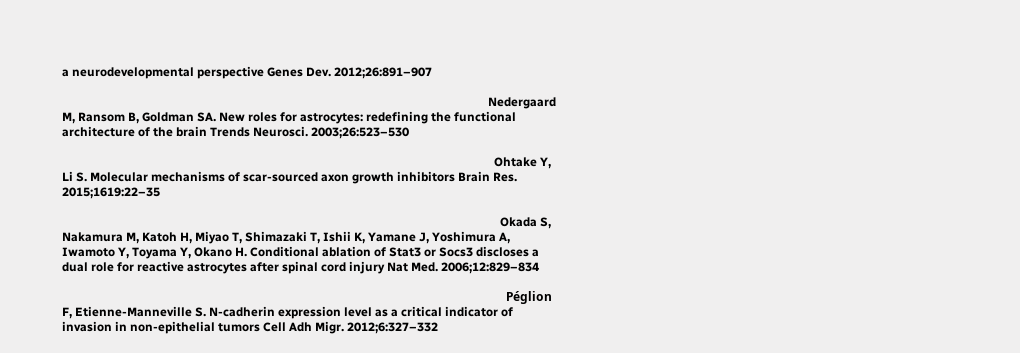a neurodevelopmental perspective Genes Dev. 2012;26:891–907

                                                                                                                                              Nedergaard M, Ransom B, Goldman SA. New roles for astrocytes: redefining the functional architecture of the brain Trends Neurosci. 2003;26:523–530

                                                                                                                                                Ohtake Y, Li S. Molecular mechanisms of scar-sourced axon growth inhibitors Brain Res. 2015;1619:22–35

                                                                                                                                                  Okada S, Nakamura M, Katoh H, Miyao T, Shimazaki T, Ishii K, Yamane J, Yoshimura A, Iwamoto Y, Toyama Y, Okano H. Conditional ablation of Stat3 or Socs3 discloses a dual role for reactive astrocytes after spinal cord injury Nat Med. 2006;12:829–834

                                                                                                                                                    Péglion F, Etienne-Manneville S. N-cadherin expression level as a critical indicator of invasion in non-epithelial tumors Cell Adh Migr. 2012;6:327–332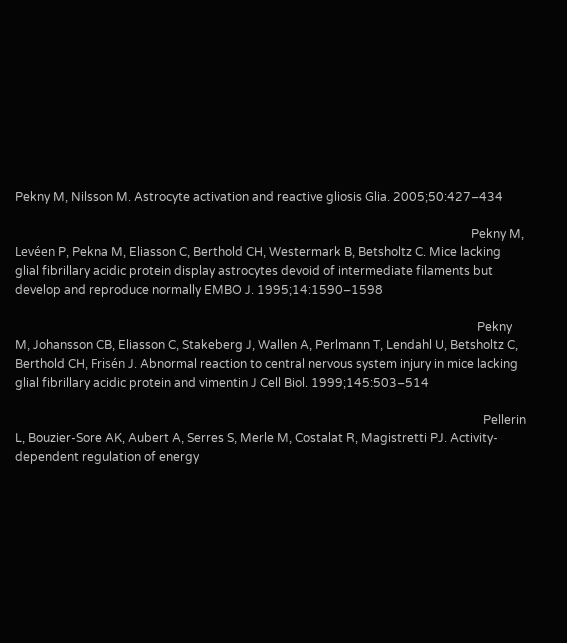Pekny M, Nilsson M. Astrocyte activation and reactive gliosis Glia. 2005;50:427–434

                                                                                                                                                        Pekny M, Levéen P, Pekna M, Eliasson C, Berthold CH, Westermark B, Betsholtz C. Mice lacking glial fibrillary acidic protein display astrocytes devoid of intermediate filaments but develop and reproduce normally EMBO J. 1995;14:1590–1598

                                                                                                                                                          Pekny M, Johansson CB, Eliasson C, Stakeberg J, Wallen A, Perlmann T, Lendahl U, Betsholtz C, Berthold CH, Frisén J. Abnormal reaction to central nervous system injury in mice lacking glial fibrillary acidic protein and vimentin J Cell Biol. 1999;145:503–514

                                                                                                                                                            Pellerin L, Bouzier-Sore AK, Aubert A, Serres S, Merle M, Costalat R, Magistretti PJ. Activity-dependent regulation of energy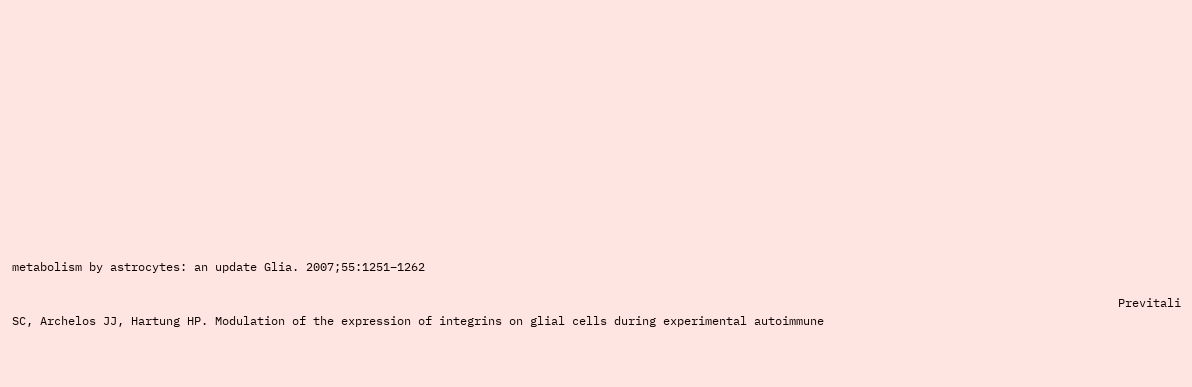metabolism by astrocytes: an update Glia. 2007;55:1251–1262

                                                                                                                                                              Previtali SC, Archelos JJ, Hartung HP. Modulation of the expression of integrins on glial cells during experimental autoimmune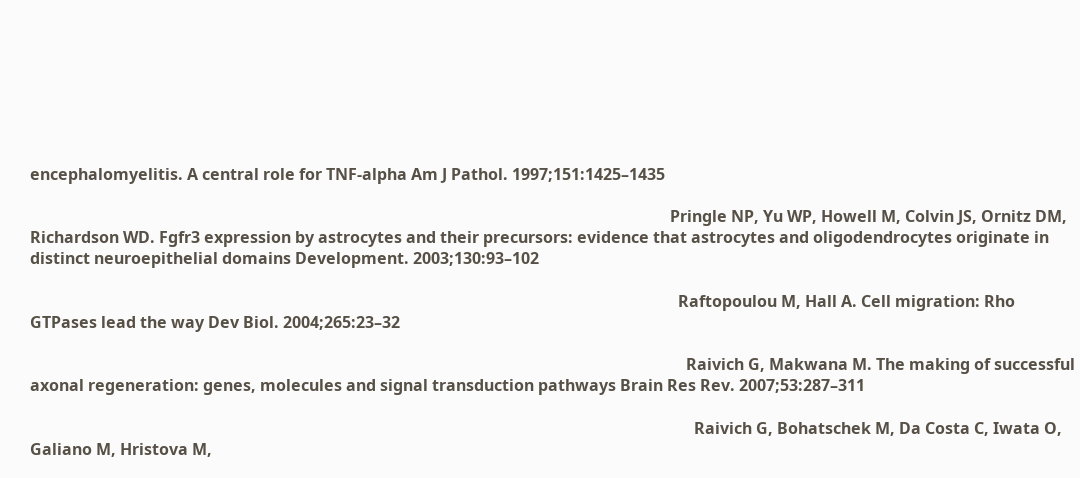encephalomyelitis. A central role for TNF-alpha Am J Pathol. 1997;151:1425–1435

                                                                                                                                                                Pringle NP, Yu WP, Howell M, Colvin JS, Ornitz DM, Richardson WD. Fgfr3 expression by astrocytes and their precursors: evidence that astrocytes and oligodendrocytes originate in distinct neuroepithelial domains Development. 2003;130:93–102

                                                                                                                                                                  Raftopoulou M, Hall A. Cell migration: Rho GTPases lead the way Dev Biol. 2004;265:23–32

                                                                                                                                                                    Raivich G, Makwana M. The making of successful axonal regeneration: genes, molecules and signal transduction pathways Brain Res Rev. 2007;53:287–311

                                                                                                                                                                      Raivich G, Bohatschek M, Da Costa C, Iwata O, Galiano M, Hristova M,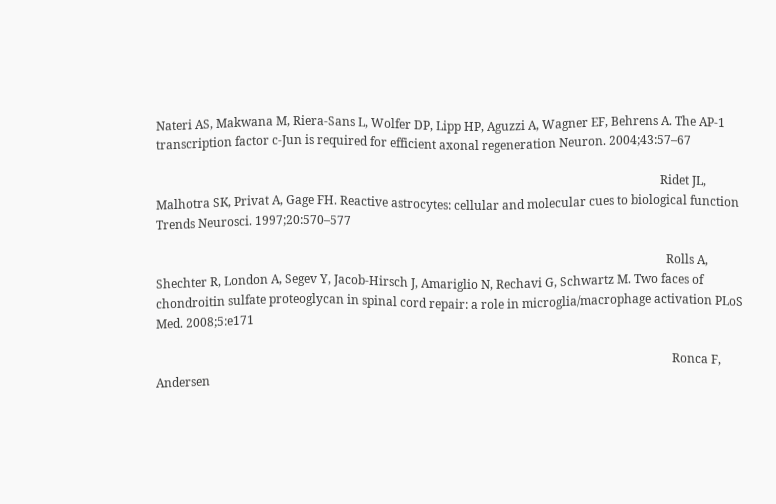Nateri AS, Makwana M, Riera-Sans L, Wolfer DP, Lipp HP, Aguzzi A, Wagner EF, Behrens A. The AP-1 transcription factor c-Jun is required for efficient axonal regeneration Neuron. 2004;43:57–67

                                                                                                                                                                        Ridet JL, Malhotra SK, Privat A, Gage FH. Reactive astrocytes: cellular and molecular cues to biological function Trends Neurosci. 1997;20:570–577

                                                                                                                                                                          Rolls A, Shechter R, London A, Segev Y, Jacob-Hirsch J, Amariglio N, Rechavi G, Schwartz M. Two faces of chondroitin sulfate proteoglycan in spinal cord repair: a role in microglia/macrophage activation PLoS Med. 2008;5:e171

                                                                                                                                                                            Ronca F, Andersen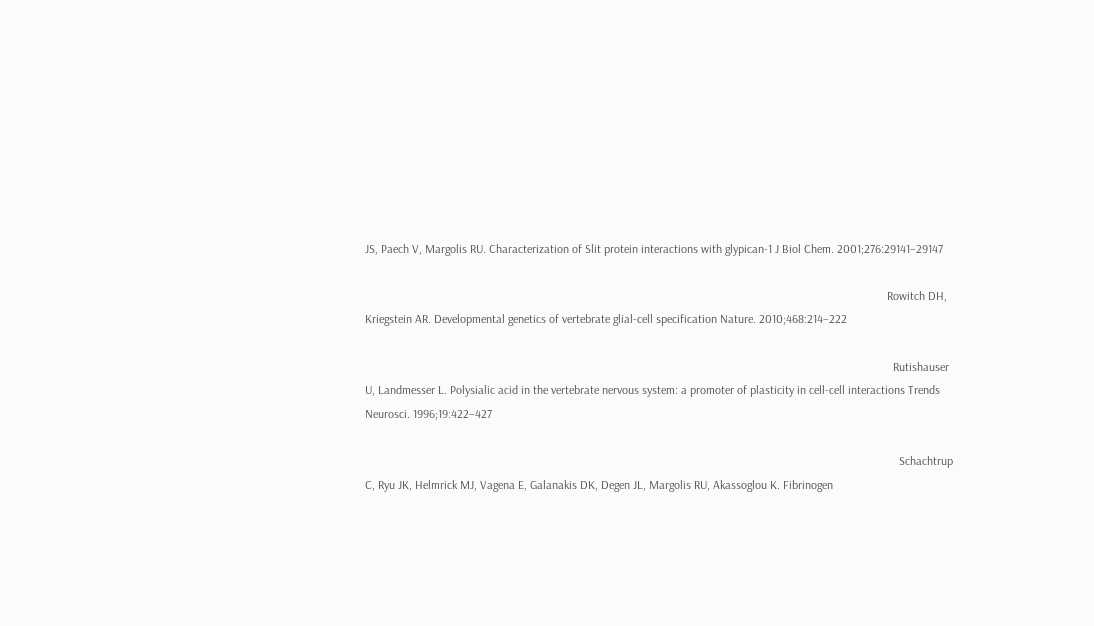JS, Paech V, Margolis RU. Characterization of Slit protein interactions with glypican-1 J Biol Chem. 2001;276:29141–29147

                                                                                                                                                                              Rowitch DH, Kriegstein AR. Developmental genetics of vertebrate glial-cell specification Nature. 2010;468:214–222

                                                                                                                                                                                Rutishauser U, Landmesser L. Polysialic acid in the vertebrate nervous system: a promoter of plasticity in cell-cell interactions Trends Neurosci. 1996;19:422–427

                                                                                                                                                                                  Schachtrup C, Ryu JK, Helmrick MJ, Vagena E, Galanakis DK, Degen JL, Margolis RU, Akassoglou K. Fibrinogen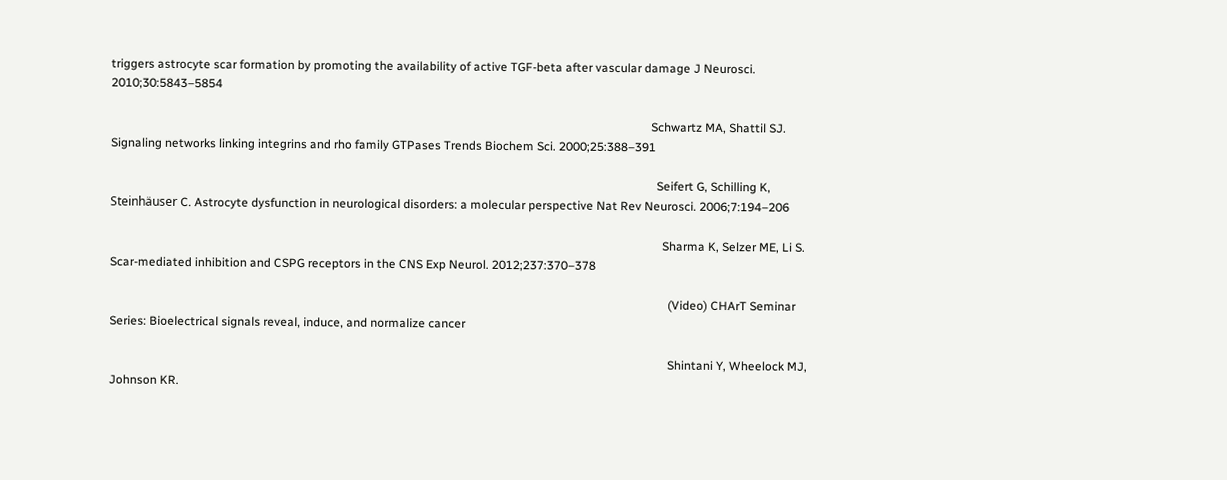triggers astrocyte scar formation by promoting the availability of active TGF-beta after vascular damage J Neurosci. 2010;30:5843–5854

                                                                                                                                                                                    Schwartz MA, Shattil SJ. Signaling networks linking integrins and rho family GTPases Trends Biochem Sci. 2000;25:388–391

                                                                                                                                                                                      Seifert G, Schilling K, Steinhäuser C. Astrocyte dysfunction in neurological disorders: a molecular perspective Nat Rev Neurosci. 2006;7:194–206

                                                                                                                                                                                        Sharma K, Selzer ME, Li S. Scar-mediated inhibition and CSPG receptors in the CNS Exp Neurol. 2012;237:370–378

                                                                                                                                                                                          (Video) CHArT Seminar Series: Bioelectrical signals reveal, induce, and normalize cancer

                                                                                                                                                                                          Shintani Y, Wheelock MJ, Johnson KR.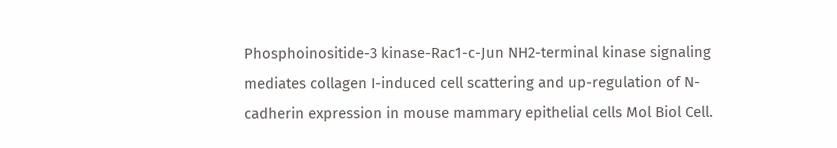Phosphoinositide-3 kinase-Rac1-c-Jun NH2-terminal kinase signaling mediates collagen I-induced cell scattering and up-regulation of N-cadherin expression in mouse mammary epithelial cells Mol Biol Cell.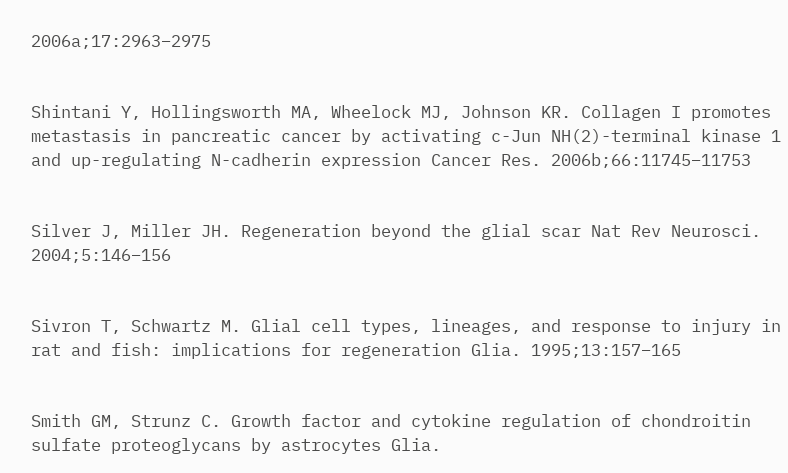2006a;17:2963–2975

                                                                                                                                                                                            Shintani Y, Hollingsworth MA, Wheelock MJ, Johnson KR. Collagen I promotes metastasis in pancreatic cancer by activating c-Jun NH(2)-terminal kinase 1 and up-regulating N-cadherin expression Cancer Res. 2006b;66:11745–11753

                                                                                                                                                                                              Silver J, Miller JH. Regeneration beyond the glial scar Nat Rev Neurosci. 2004;5:146–156

                                                                                                                                                                                                Sivron T, Schwartz M. Glial cell types, lineages, and response to injury in rat and fish: implications for regeneration Glia. 1995;13:157–165

                                                                                                                                                                                                  Smith GM, Strunz C. Growth factor and cytokine regulation of chondroitin sulfate proteoglycans by astrocytes Glia.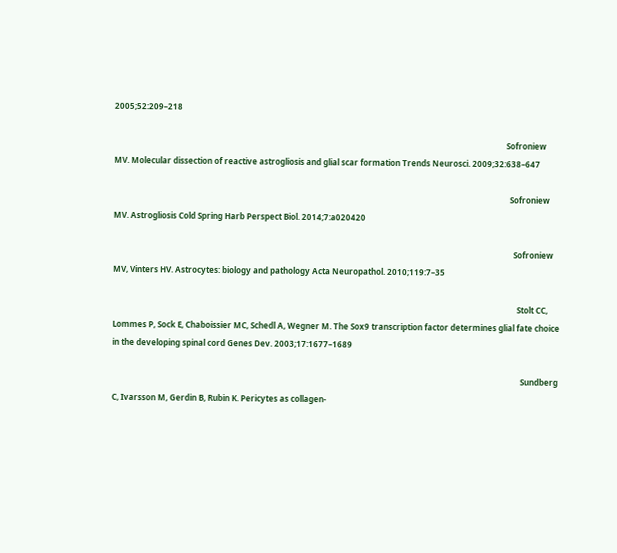2005;52:209–218

                                                                                                                                                                                                    Sofroniew MV. Molecular dissection of reactive astrogliosis and glial scar formation Trends Neurosci. 2009;32:638–647

                                                                                                                                                                                                      Sofroniew MV. Astrogliosis Cold Spring Harb Perspect Biol. 2014;7:a020420

                                                                                                                                                                                                        Sofroniew MV, Vinters HV. Astrocytes: biology and pathology Acta Neuropathol. 2010;119:7–35

                                                                                                                                                                                                          Stolt CC, Lommes P, Sock E, Chaboissier MC, Schedl A, Wegner M. The Sox9 transcription factor determines glial fate choice in the developing spinal cord Genes Dev. 2003;17:1677–1689

                                                                                                                                                                                                            Sundberg C, Ivarsson M, Gerdin B, Rubin K. Pericytes as collagen-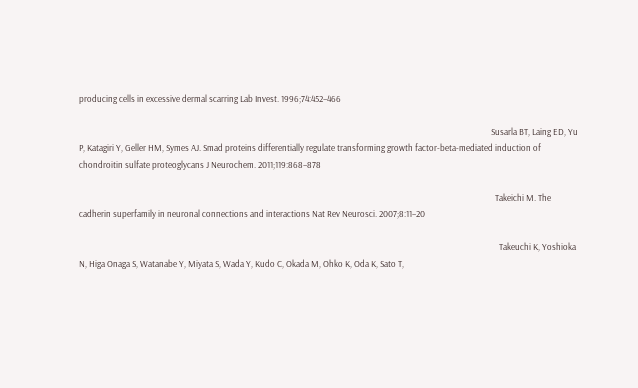producing cells in excessive dermal scarring Lab Invest. 1996;74:452–466

                                                                                                                                                                                                              Susarla BT, Laing ED, Yu P, Katagiri Y, Geller HM, Symes AJ. Smad proteins differentially regulate transforming growth factor-beta-mediated induction of chondroitin sulfate proteoglycans J Neurochem. 2011;119:868–878

                                                                                                                                                                                                                Takeichi M. The cadherin superfamily in neuronal connections and interactions Nat Rev Neurosci. 2007;8:11–20

                                                                                                                                                                                                                  Takeuchi K, Yoshioka N, Higa Onaga S, Watanabe Y, Miyata S, Wada Y, Kudo C, Okada M, Ohko K, Oda K, Sato T,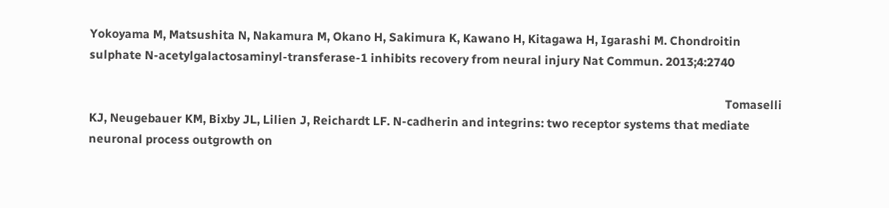Yokoyama M, Matsushita N, Nakamura M, Okano H, Sakimura K, Kawano H, Kitagawa H, Igarashi M. Chondroitin sulphate N-acetylgalactosaminyl-transferase-1 inhibits recovery from neural injury Nat Commun. 2013;4:2740

                                                                                                                                                                                                                    Tomaselli KJ, Neugebauer KM, Bixby JL, Lilien J, Reichardt LF. N-cadherin and integrins: two receptor systems that mediate neuronal process outgrowth on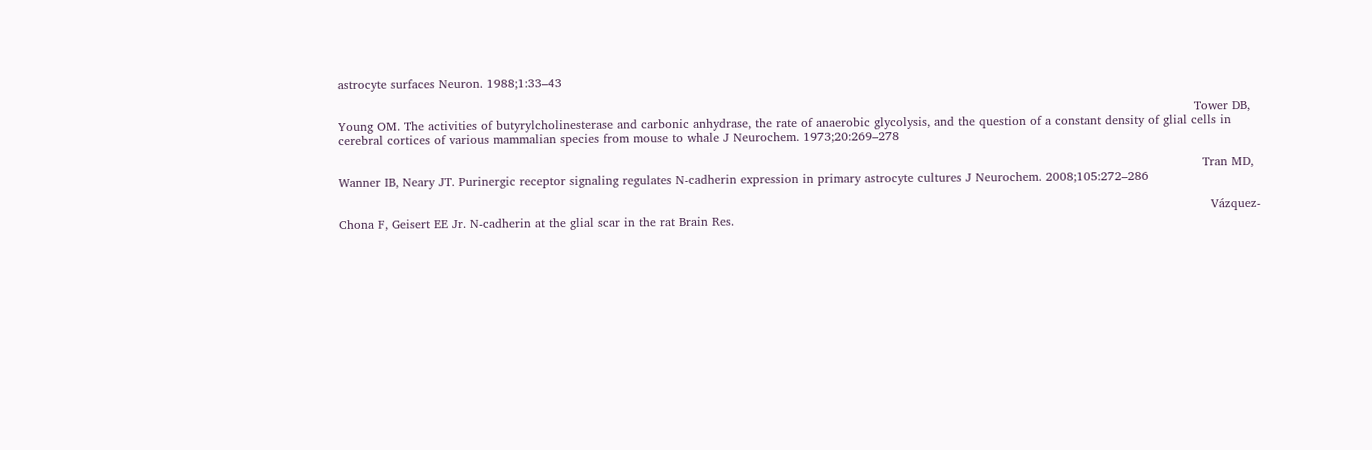astrocyte surfaces Neuron. 1988;1:33–43

                                                                                                                                                                                                                      Tower DB, Young OM. The activities of butyrylcholinesterase and carbonic anhydrase, the rate of anaerobic glycolysis, and the question of a constant density of glial cells in cerebral cortices of various mammalian species from mouse to whale J Neurochem. 1973;20:269–278

                                                                                                                                                                                                                        Tran MD, Wanner IB, Neary JT. Purinergic receptor signaling regulates N-cadherin expression in primary astrocyte cultures J Neurochem. 2008;105:272–286

                                                                                                                                                                                                                          Vázquez-Chona F, Geisert EE Jr. N-cadherin at the glial scar in the rat Brain Res.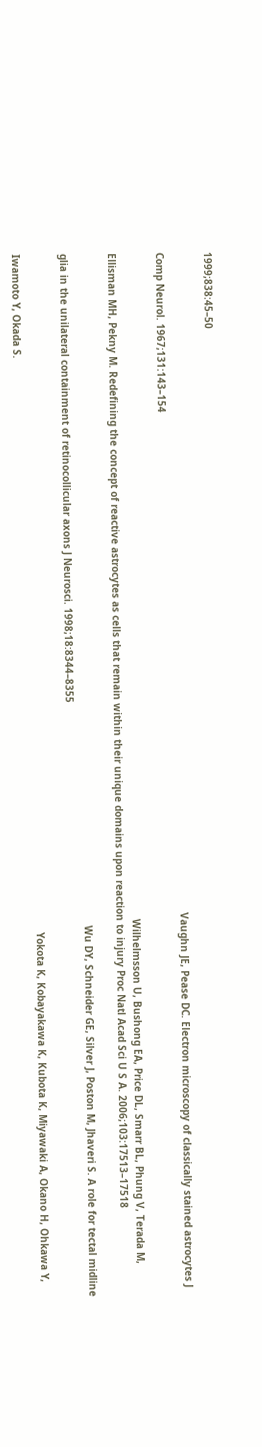1999;838:45–50

                                                                                                                                                                                                                            Vaughn JE, Pease DC. Electron microscopy of classically stained astrocytes J Comp Neurol. 1967;131:143–154

                                                                                                                                                                                                                              Wilhelmsson U, Bushong EA, Price DL, Smarr BL, Phung V, Terada M, Ellisman MH, Pekny M. Redefining the concept of reactive astrocytes as cells that remain within their unique domains upon reaction to injury Proc Natl Acad Sci U S A. 2006;103:17513–17518

                                                                                                                                                                                                                                Wu DY, Schneider GE, Silver J, Poston M, Jhaveri S. A role for tectal midline glia in the unilateral containment of retinocollicular axons J Neurosci. 1998;18:8344–8355

                                                                                                                                                                                                                                  Yokota K, Kobayakawa K, Kubota K, Miyawaki A, Okano H, Ohkawa Y, Iwamoto Y, Okada S.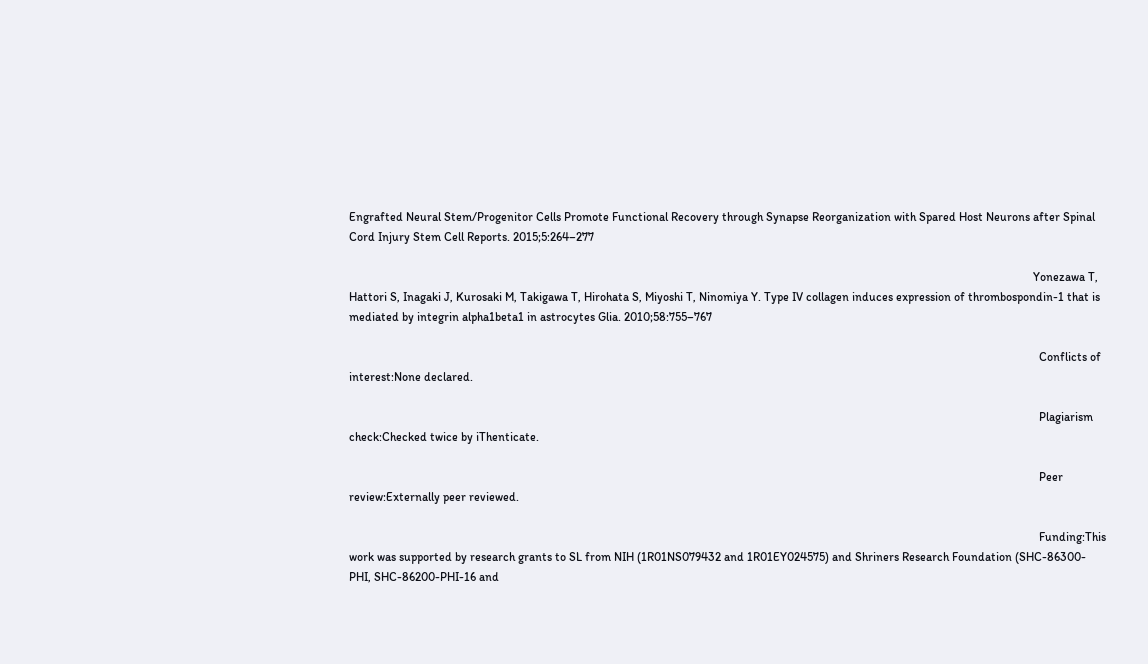Engrafted Neural Stem/Progenitor Cells Promote Functional Recovery through Synapse Reorganization with Spared Host Neurons after Spinal Cord Injury Stem Cell Reports. 2015;5:264–277

                                                                                                                                                                                                                                    Yonezawa T, Hattori S, Inagaki J, Kurosaki M, Takigawa T, Hirohata S, Miyoshi T, Ninomiya Y. Type IV collagen induces expression of thrombospondin-1 that is mediated by integrin alpha1beta1 in astrocytes Glia. 2010;58:755–767

                                                                                                                                                                                                                                      Conflicts of interest:None declared.

                                                                                                                                                                                                                                      Plagiarism check:Checked twice by iThenticate.

                                                                                                                                                                                                                                      Peer review:Externally peer reviewed.

                                                                                                                                                                                                                                      Funding:This work was supported by research grants to SL from NIH (1R01NS079432 and 1R01EY024575) and Shriners Research Foundation (SHC-86300-PHI, SHC-86200-PHI-16 and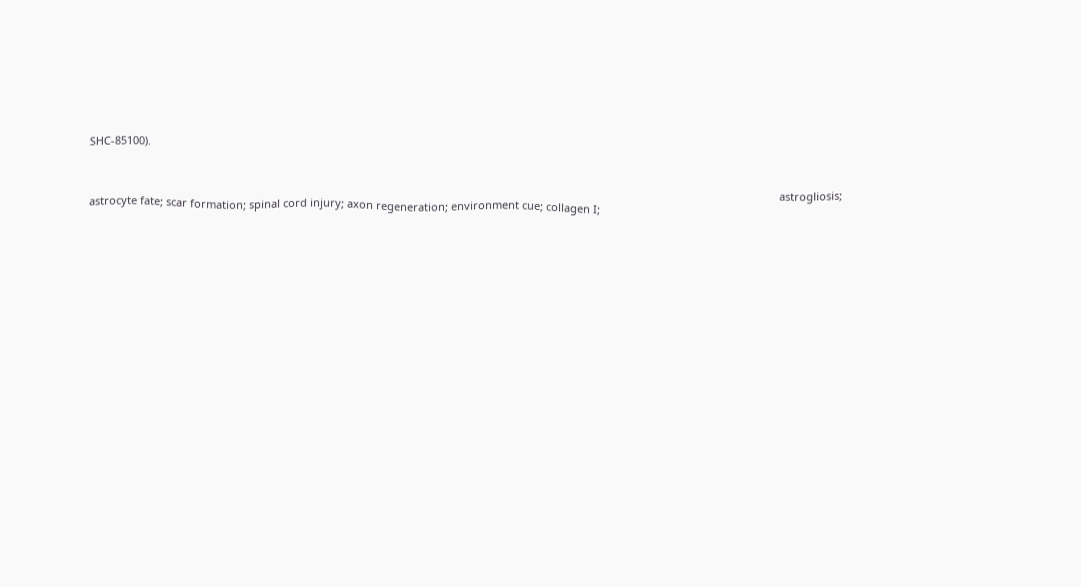SHC-85100).


                                                                                                                                                                                                                                      astrogliosis; astrocyte fate; scar formation; spinal cord injury; axon regeneration; environment cue; collagen I;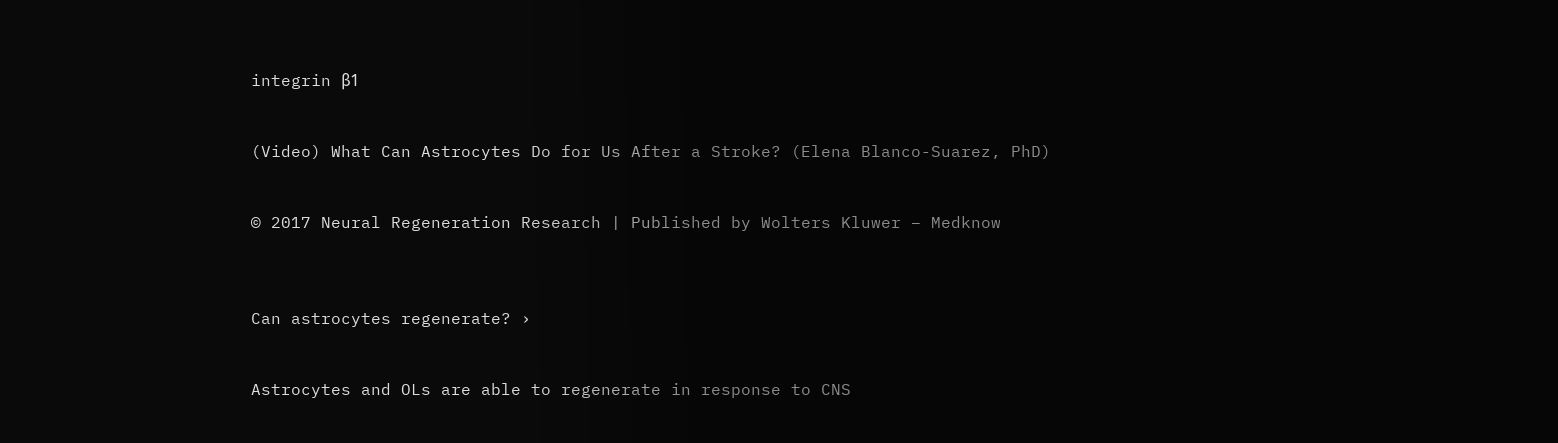integrin β1

                                                                                                                                                                                                                                      (Video) What Can Astrocytes Do for Us After a Stroke? (Elena Blanco-Suarez, PhD)

                                                                                                                                                                                                                                      © 2017 Neural Regeneration Research | Published by Wolters Kluwer – Medknow


                                                                                                                                                                                                                                      Can astrocytes regenerate? ›

                                                                                                                                                                                                                                      Astrocytes and OLs are able to regenerate in response to CNS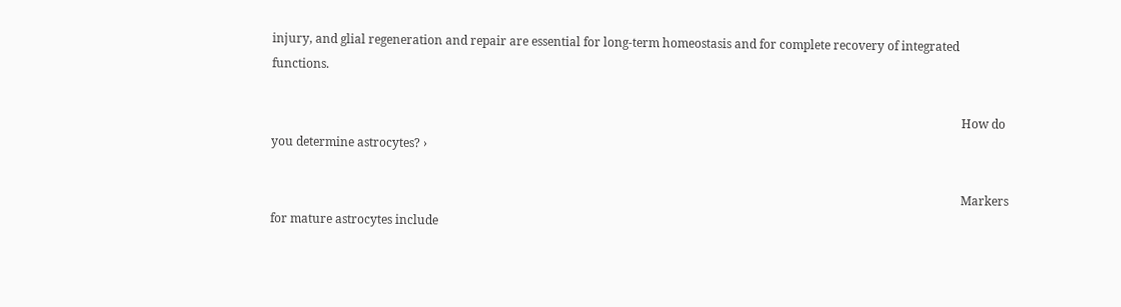injury, and glial regeneration and repair are essential for long-term homeostasis and for complete recovery of integrated functions.

                                                                                                                                                                                                                                      How do you determine astrocytes? ›

                                                                                                                                                                                                                                      Markers for mature astrocytes include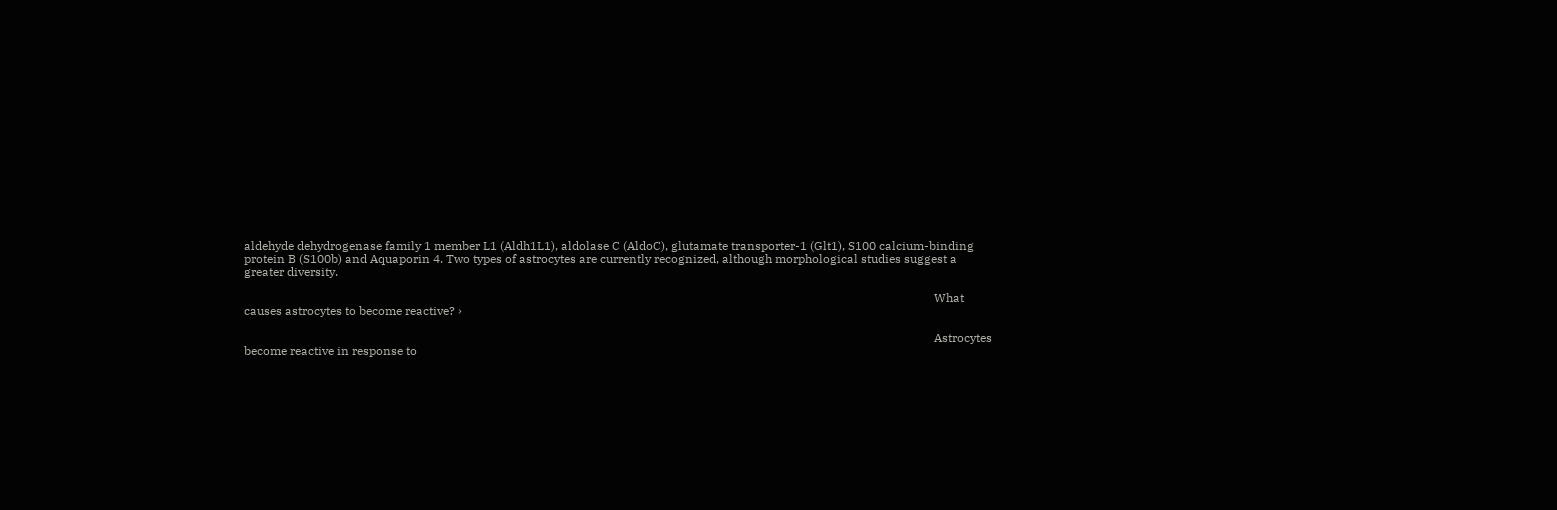aldehyde dehydrogenase family 1 member L1 (Aldh1L1), aldolase C (AldoC), glutamate transporter-1 (Glt1), S100 calcium-binding protein B (S100b) and Aquaporin 4. Two types of astrocytes are currently recognized, although morphological studies suggest a greater diversity.

                                                                                                                                                                                                                                      What causes astrocytes to become reactive? ›

                                                                                                                                                                                                                                      Astrocytes become reactive in response to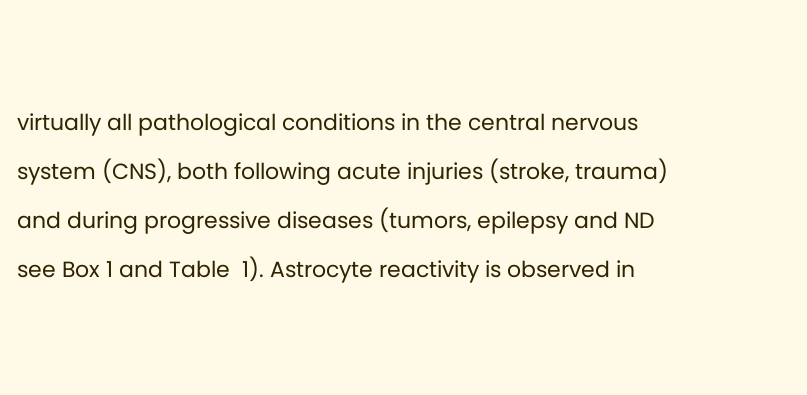virtually all pathological conditions in the central nervous system (CNS), both following acute injuries (stroke, trauma) and during progressive diseases (tumors, epilepsy and ND see Box 1 and Table  1). Astrocyte reactivity is observed in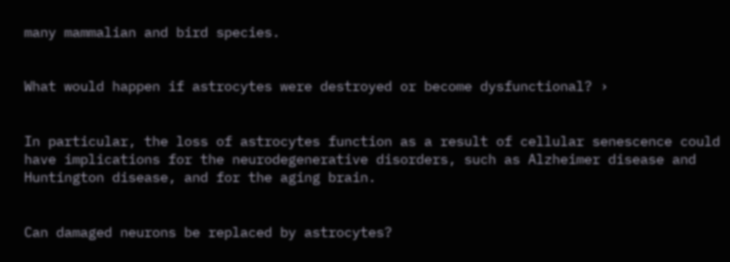many mammalian and bird species.

                                                                                                                                                                                                                                      What would happen if astrocytes were destroyed or become dysfunctional? ›

                                                                                                                                                                                                                                      In particular, the loss of astrocytes function as a result of cellular senescence could have implications for the neurodegenerative disorders, such as Alzheimer disease and Huntington disease, and for the aging brain.

                                                                                                                                                                                                                                      Can damaged neurons be replaced by astrocytes?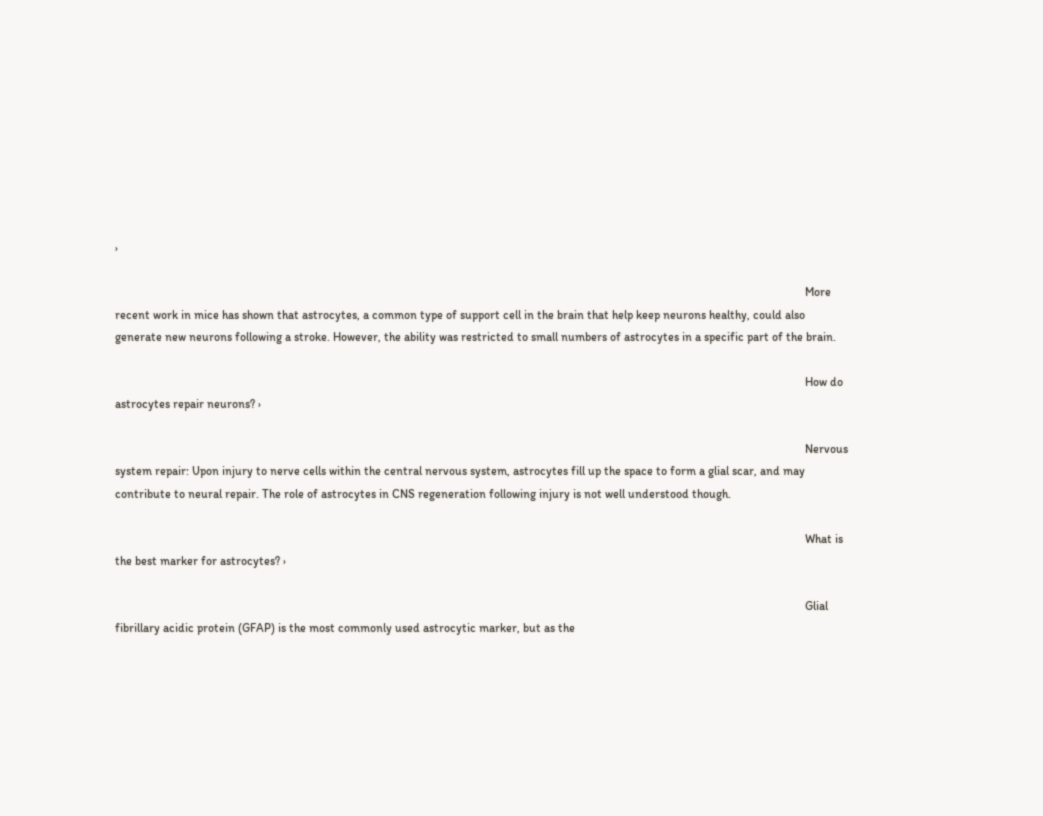›

                                                                                                                                                                                                                                      More recent work in mice has shown that astrocytes, a common type of support cell in the brain that help keep neurons healthy, could also generate new neurons following a stroke. However, the ability was restricted to small numbers of astrocytes in a specific part of the brain.

                                                                                                                                                                                                                                      How do astrocytes repair neurons? ›

                                                                                                                                                                                                                                      Nervous system repair: Upon injury to nerve cells within the central nervous system, astrocytes fill up the space to form a glial scar, and may contribute to neural repair. The role of astrocytes in CNS regeneration following injury is not well understood though.

                                                                                                                                                                                                                                      What is the best marker for astrocytes? ›

                                                                                                                                                                                                                                      Glial fibrillary acidic protein (GFAP) is the most commonly used astrocytic marker, but as the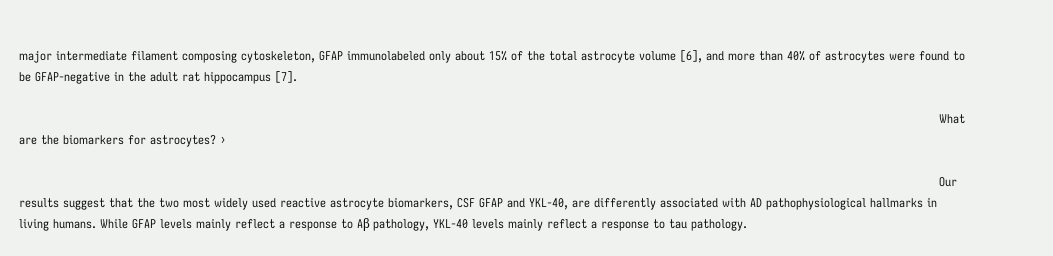major intermediate filament composing cytoskeleton, GFAP immunolabeled only about 15% of the total astrocyte volume [6], and more than 40% of astrocytes were found to be GFAP-negative in the adult rat hippocampus [7].

                                                                                                                                                                                                                                      What are the biomarkers for astrocytes? ›

                                                                                                                                                                                                                                      Our results suggest that the two most widely used reactive astrocyte biomarkers, CSF GFAP and YKL-40, are differently associated with AD pathophysiological hallmarks in living humans. While GFAP levels mainly reflect a response to Aβ pathology, YKL-40 levels mainly reflect a response to tau pathology.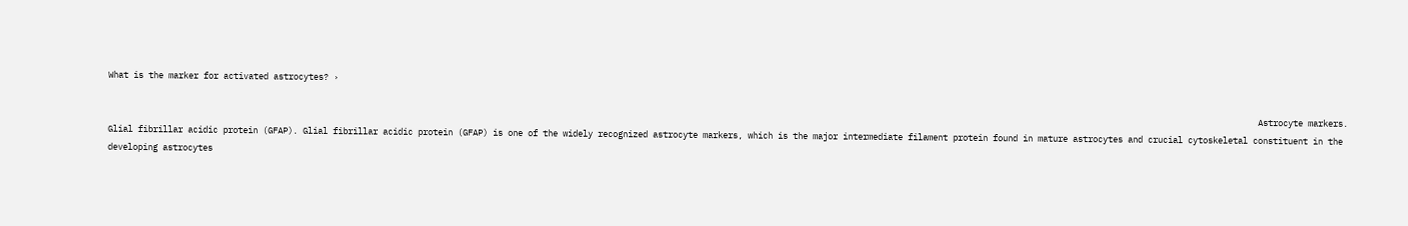What is the marker for activated astrocytes? ›

                                                                                                                                                                                                                                      Astrocyte markers. Glial fibrillar acidic protein (GFAP). Glial fibrillar acidic protein (GFAP) is one of the widely recognized astrocyte markers, which is the major intermediate filament protein found in mature astrocytes and crucial cytoskeletal constituent in the developing astrocytes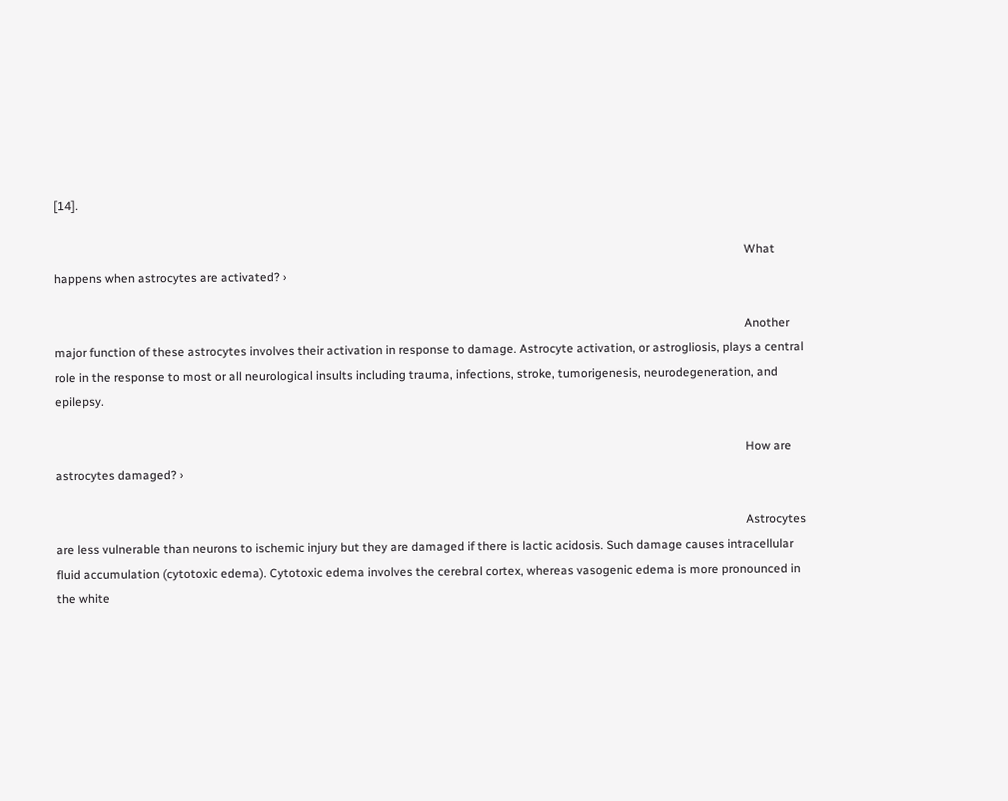[14].

                                                                                                                                                                                                                                      What happens when astrocytes are activated? ›

                                                                                                                                                                                                                                      Another major function of these astrocytes involves their activation in response to damage. Astrocyte activation, or astrogliosis, plays a central role in the response to most or all neurological insults including trauma, infections, stroke, tumorigenesis, neurodegeneration, and epilepsy.

                                                                                                                                                                                                                                      How are astrocytes damaged? ›

                                                                                                                                                                                                                                      Astrocytes are less vulnerable than neurons to ischemic injury but they are damaged if there is lactic acidosis. Such damage causes intracellular fluid accumulation (cytotoxic edema). Cytotoxic edema involves the cerebral cortex, whereas vasogenic edema is more pronounced in the white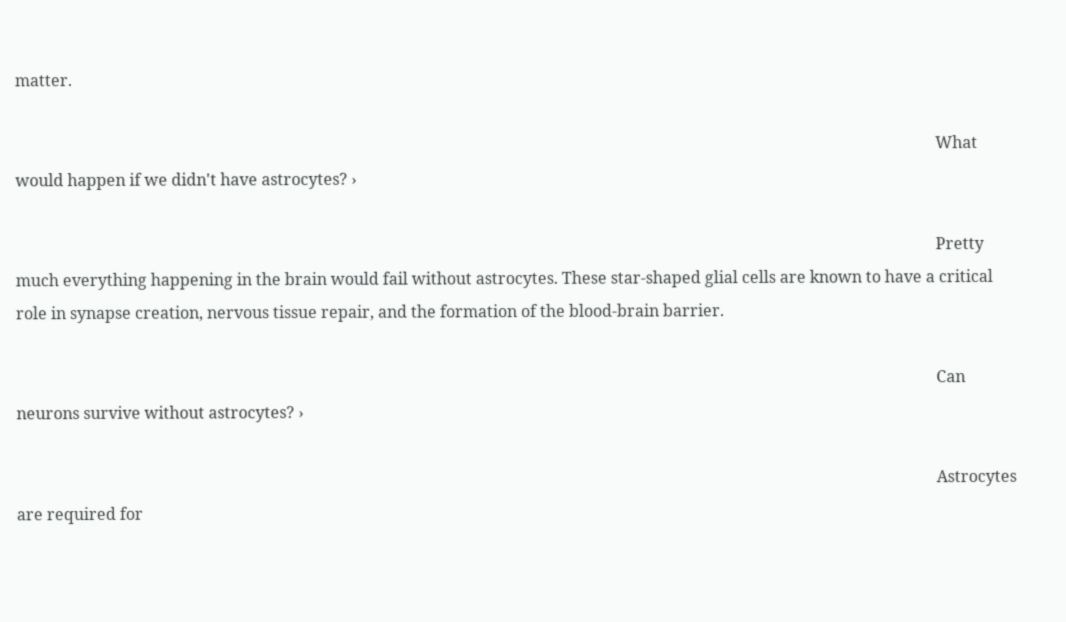matter.

                                                                                                                                                                                                                                      What would happen if we didn't have astrocytes? ›

                                                                                                                                                                                                                                      Pretty much everything happening in the brain would fail without astrocytes. These star-shaped glial cells are known to have a critical role in synapse creation, nervous tissue repair, and the formation of the blood-brain barrier.

                                                                                                                                                                                                                                      Can neurons survive without astrocytes? ›

                                                                                                                                                                                                                                      Astrocytes are required for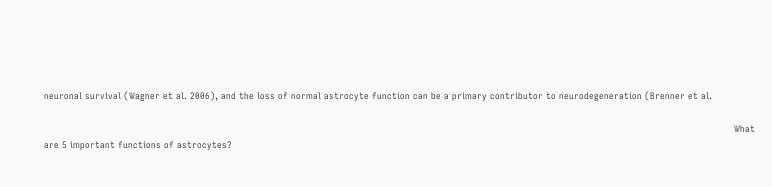neuronal survival (Wagner et al. 2006), and the loss of normal astrocyte function can be a primary contributor to neurodegeneration (Brenner et al.

                                                                                                                                                                                                                                      What are 5 important functions of astrocytes?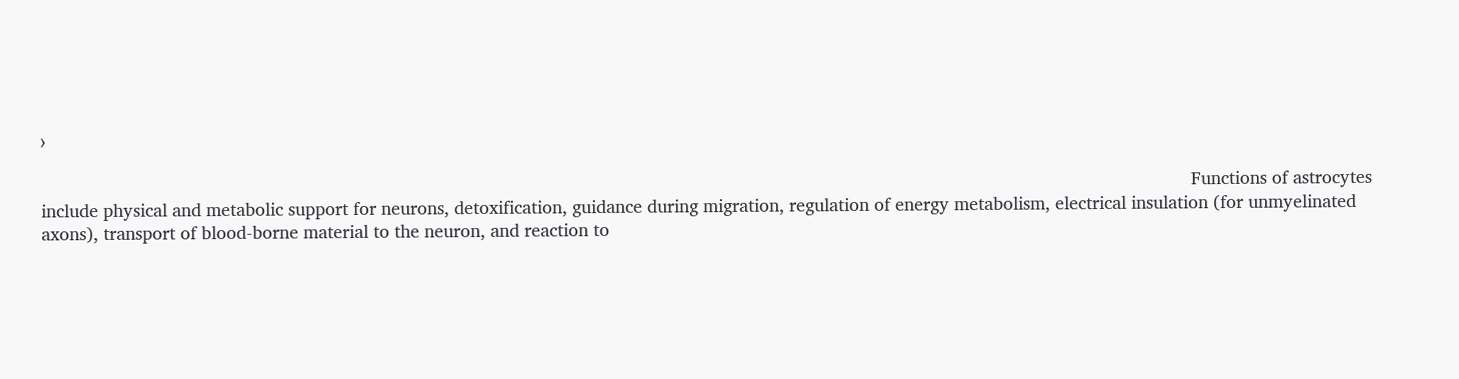›

                                                                                                                                                                                                                                      Functions of astrocytes include physical and metabolic support for neurons, detoxification, guidance during migration, regulation of energy metabolism, electrical insulation (for unmyelinated axons), transport of blood-borne material to the neuron, and reaction to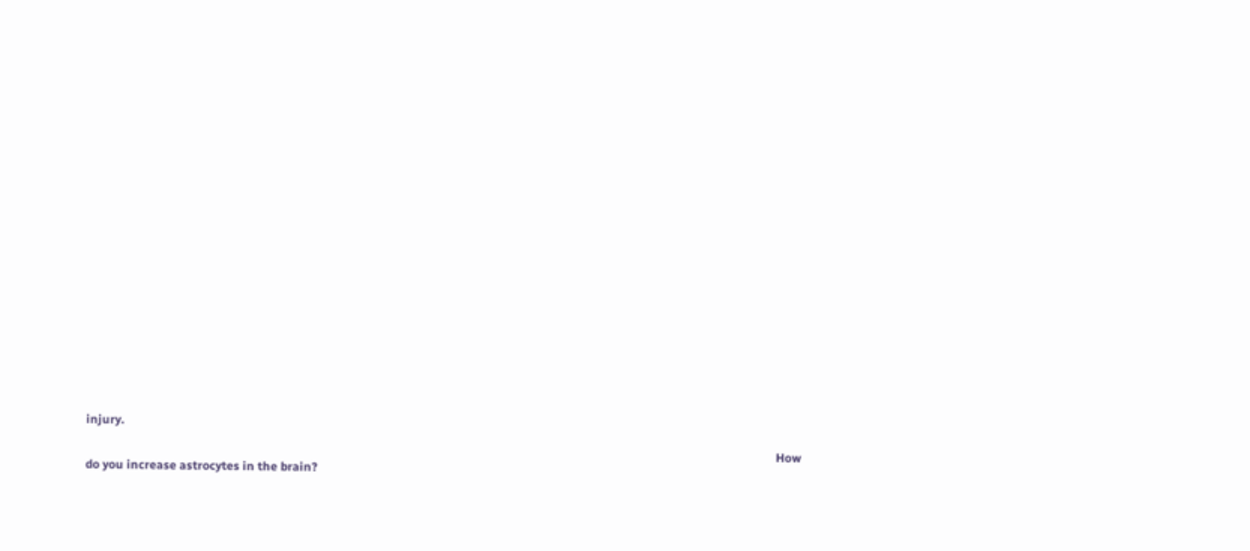injury.

                                                                                                                                                                                                                                      How do you increase astrocytes in the brain?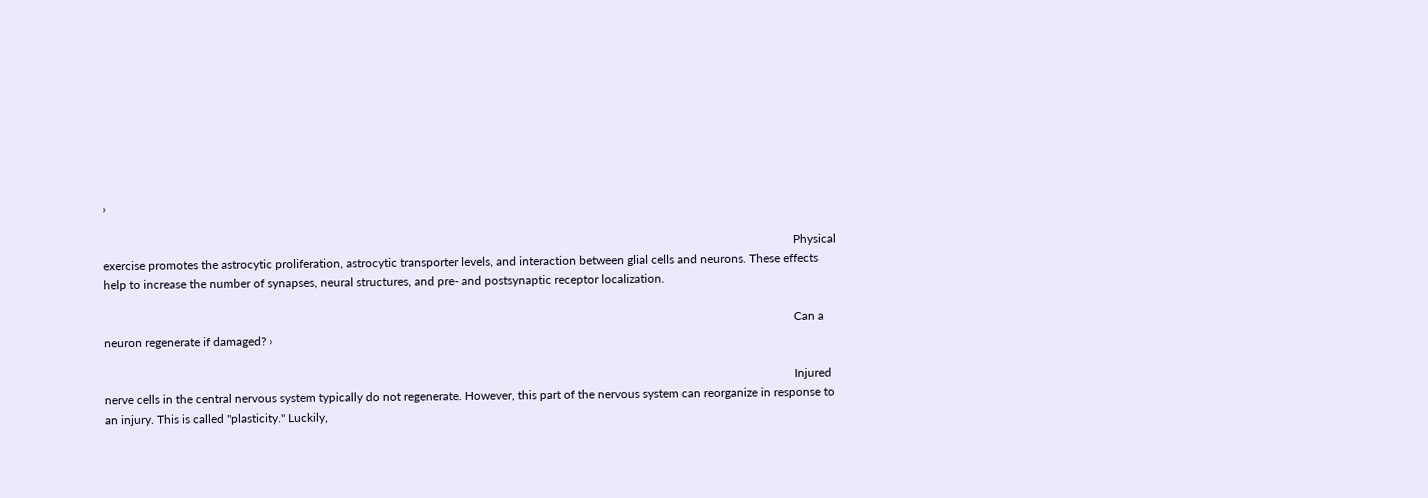›

                                                                                                                                                                                                                                      Physical exercise promotes the astrocytic proliferation, astrocytic transporter levels, and interaction between glial cells and neurons. These effects help to increase the number of synapses, neural structures, and pre- and postsynaptic receptor localization.

                                                                                                                                                                                                                                      Can a neuron regenerate if damaged? ›

                                                                                                                                                                                                                                      Injured nerve cells in the central nervous system typically do not regenerate. However, this part of the nervous system can reorganize in response to an injury. This is called "plasticity." Luckily,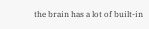the brain has a lot of built-in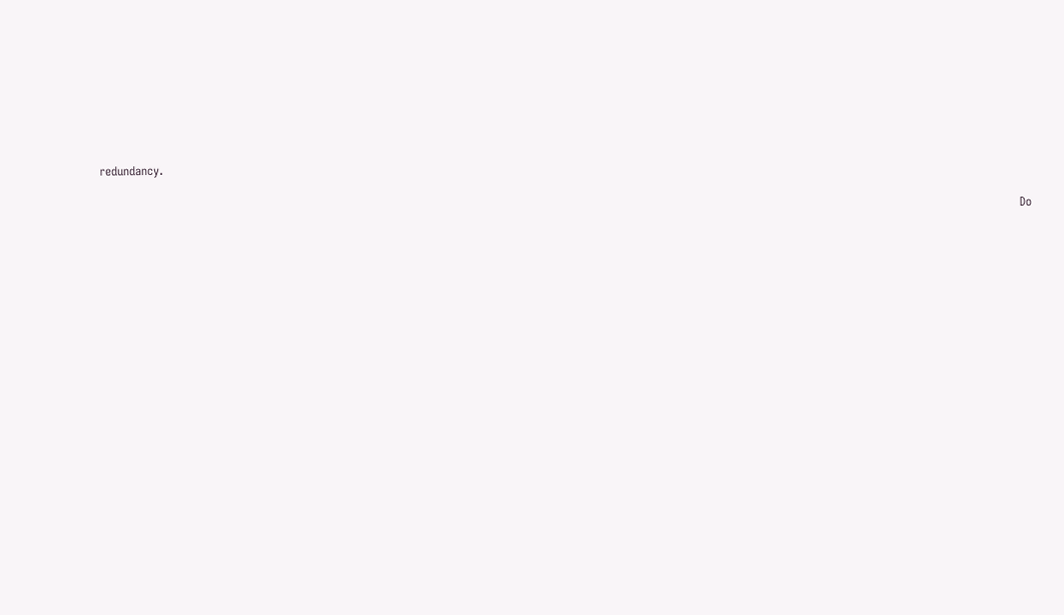redundancy.

                                                                                                                                                                                                                                      Do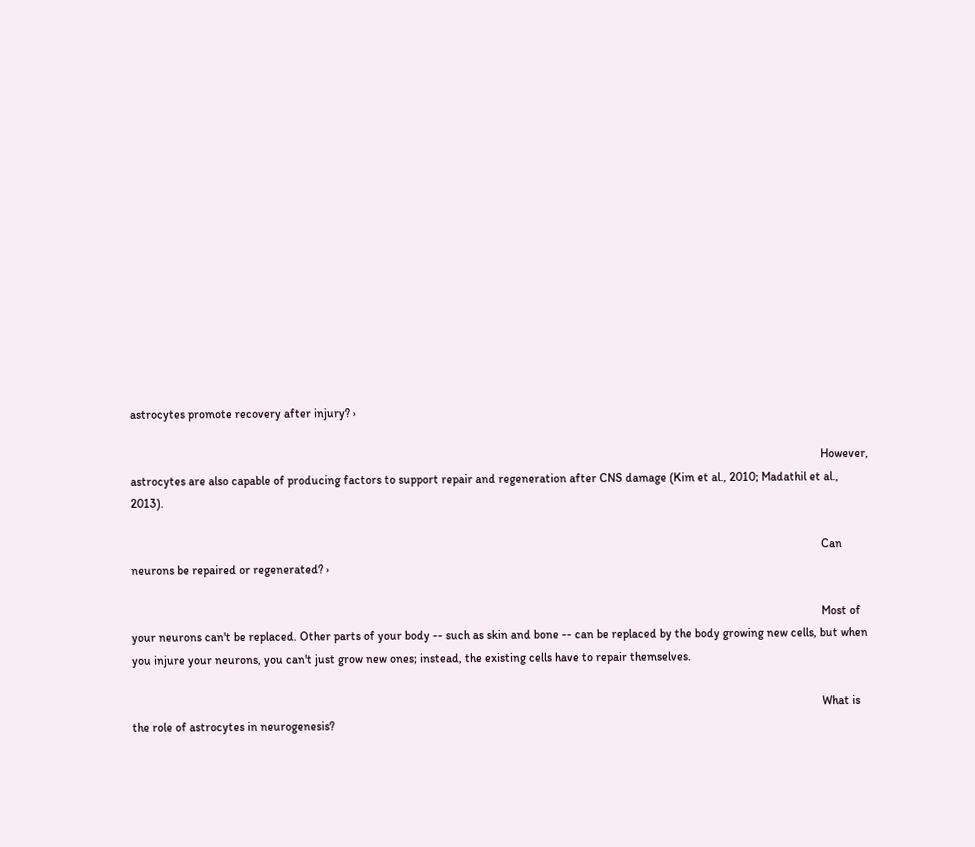astrocytes promote recovery after injury? ›

                                                                                                                                                                                                                                      However, astrocytes are also capable of producing factors to support repair and regeneration after CNS damage (Kim et al., 2010; Madathil et al., 2013).

                                                                                                                                                                                                                                      Can neurons be repaired or regenerated? ›

                                                                                                                                                                                                                                      Most of your neurons can't be replaced. Other parts of your body -- such as skin and bone -- can be replaced by the body growing new cells, but when you injure your neurons, you can't just grow new ones; instead, the existing cells have to repair themselves.

                                                                                                                                                                                                                                      What is the role of astrocytes in neurogenesis?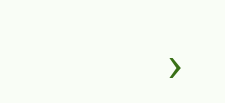›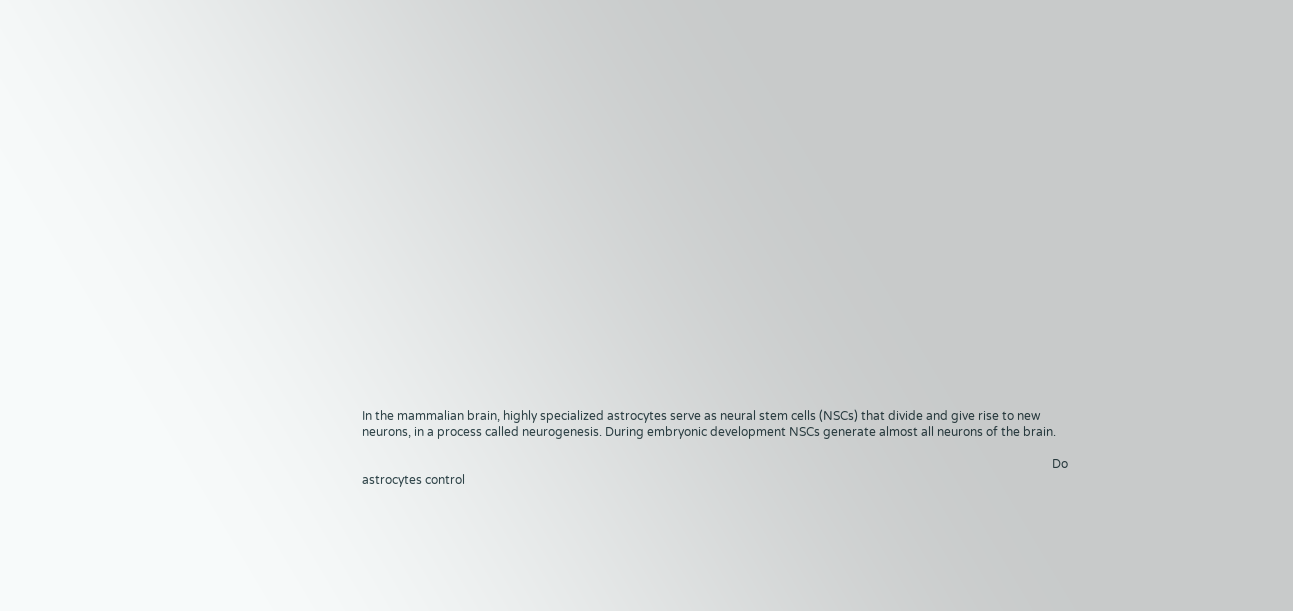In the mammalian brain, highly specialized astrocytes serve as neural stem cells (NSCs) that divide and give rise to new neurons, in a process called neurogenesis. During embryonic development NSCs generate almost all neurons of the brain.

                                                                                                                                                                                                                                      Do astrocytes control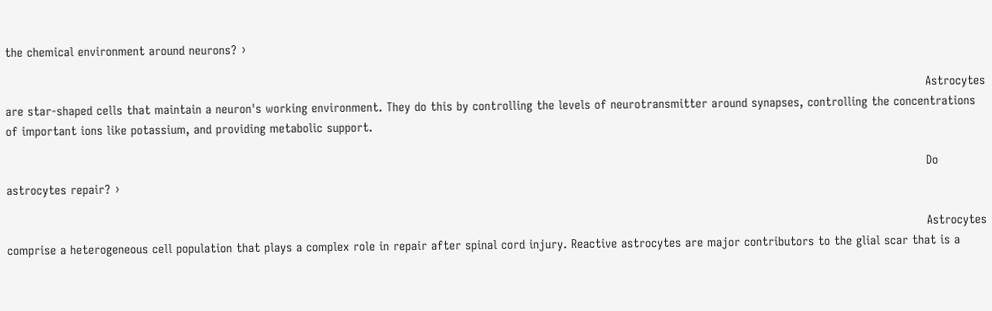the chemical environment around neurons? ›

                                                                                                                                                                                                                                      Astrocytes are star-shaped cells that maintain a neuron's working environment. They do this by controlling the levels of neurotransmitter around synapses, controlling the concentrations of important ions like potassium, and providing metabolic support.

                                                                                                                                                                                                                                      Do astrocytes repair? ›

                                                                                                                                                                                                                                      Astrocytes comprise a heterogeneous cell population that plays a complex role in repair after spinal cord injury. Reactive astrocytes are major contributors to the glial scar that is a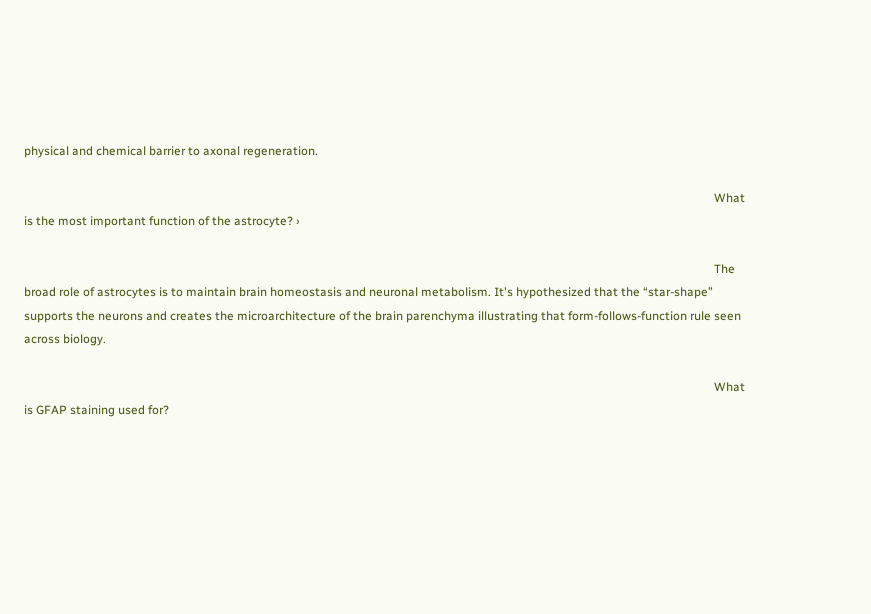physical and chemical barrier to axonal regeneration.

                                                                                                                                                                                                                                      What is the most important function of the astrocyte? ›

                                                                                                                                                                                                                                      The broad role of astrocytes is to maintain brain homeostasis and neuronal metabolism. It's hypothesized that the “star-shape” supports the neurons and creates the microarchitecture of the brain parenchyma illustrating that form-follows-function rule seen across biology.

                                                                                                                                                                                                                                      What is GFAP staining used for?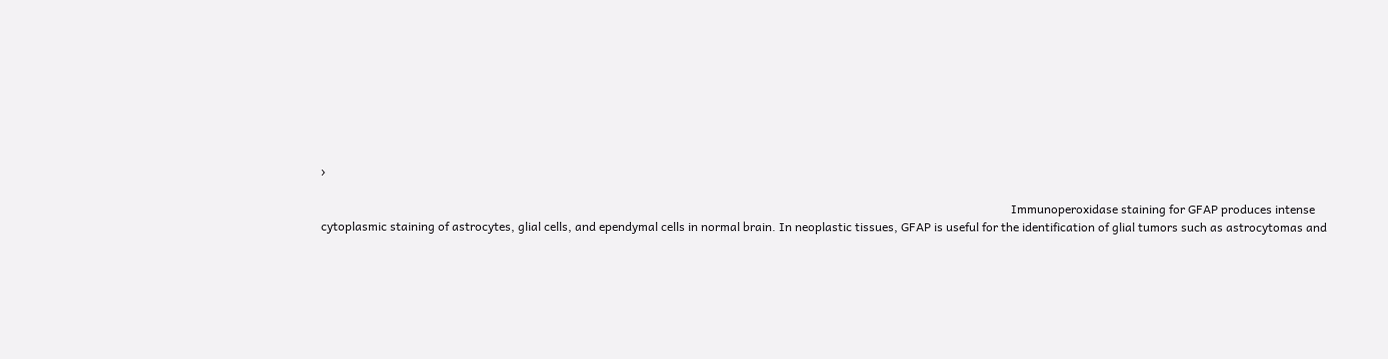›

                                                                                                                                                                                                                                      Immunoperoxidase staining for GFAP produces intense cytoplasmic staining of astrocytes, glial cells, and ependymal cells in normal brain. In neoplastic tissues, GFAP is useful for the identification of glial tumors such as astrocytomas and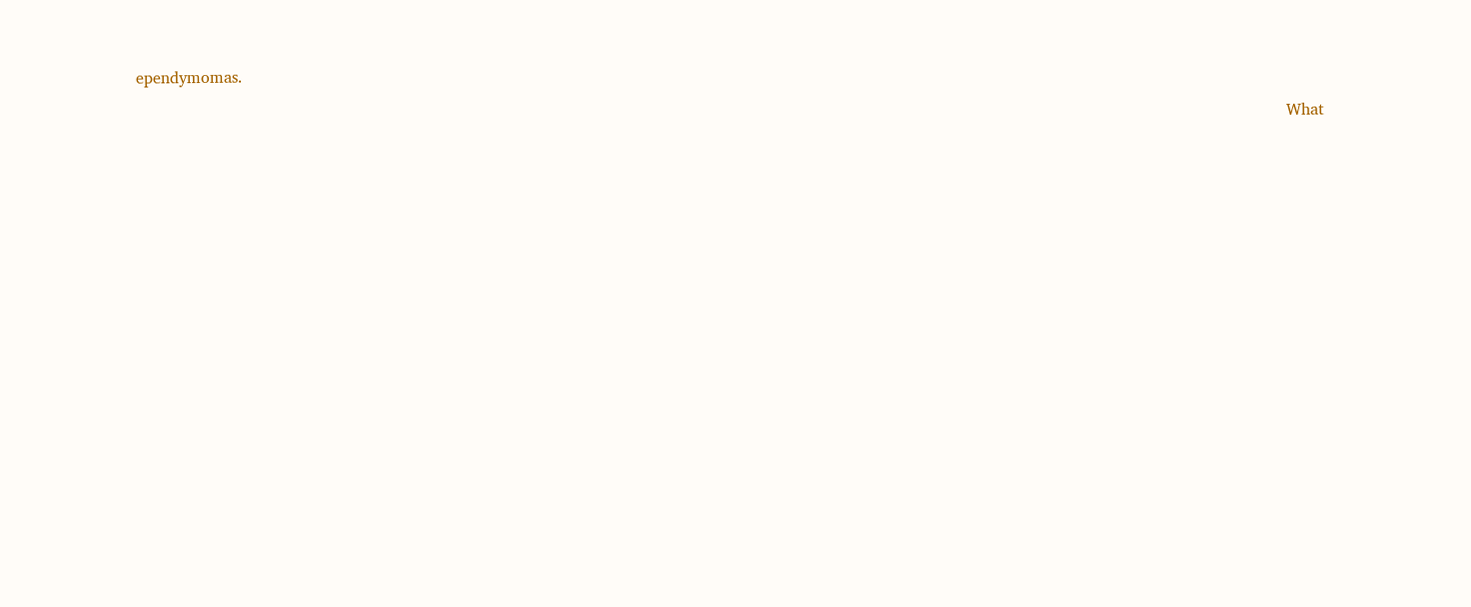ependymomas.

                                                                                                                                                                                                                                      What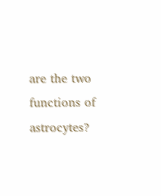are the two functions of astrocytes?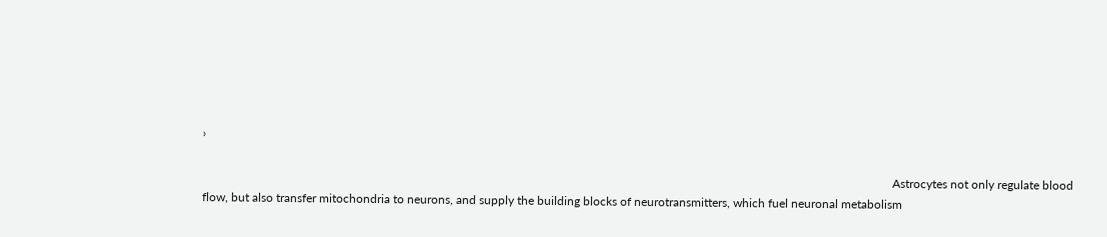›

                                                                                                                                                                                                                                      Astrocytes not only regulate blood flow, but also transfer mitochondria to neurons, and supply the building blocks of neurotransmitters, which fuel neuronal metabolism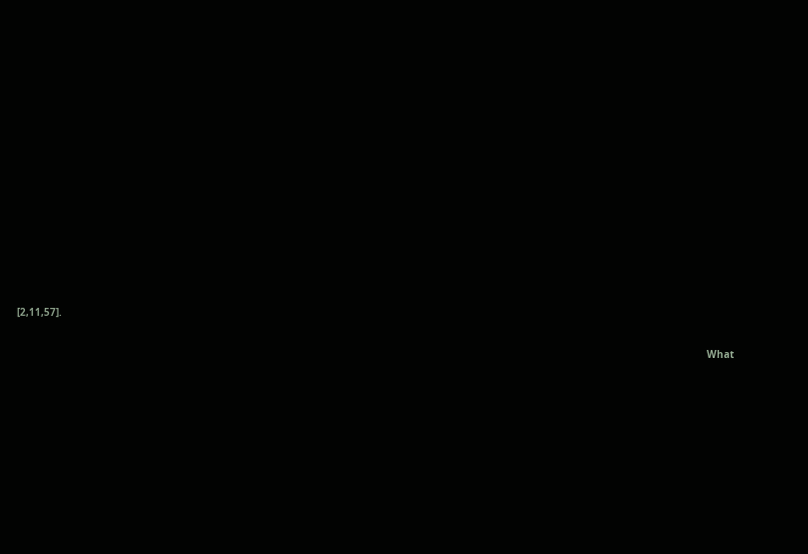[2,11,57].

                                                                                                                                                                                                                                      What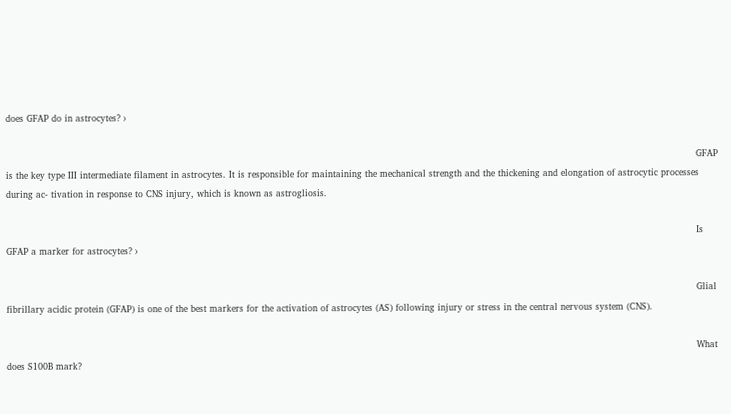does GFAP do in astrocytes? ›

                                                                                                                                                                                                                                      GFAP is the key type III intermediate filament in astrocytes. It is responsible for maintaining the mechanical strength and the thickening and elongation of astrocytic processes during ac- tivation in response to CNS injury, which is known as astrogliosis.

                                                                                                                                                                                                                                      Is GFAP a marker for astrocytes? ›

                                                                                                                                                                                                                                      Glial fibrillary acidic protein (GFAP) is one of the best markers for the activation of astrocytes (AS) following injury or stress in the central nervous system (CNS).

                                                                                                                                                                                                                                      What does S100B mark?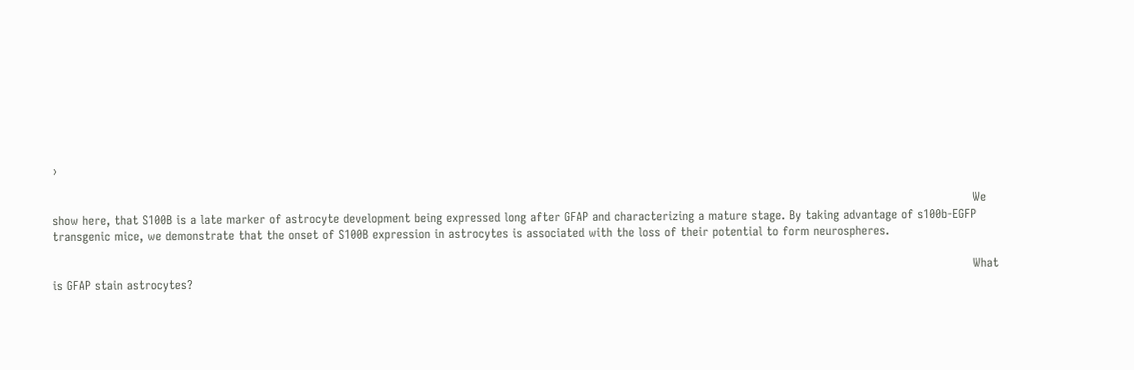›

                                                                                                                                                                                                                                      We show here, that S100B is a late marker of astrocyte development being expressed long after GFAP and characterizing a mature stage. By taking advantage of s100b-EGFP transgenic mice, we demonstrate that the onset of S100B expression in astrocytes is associated with the loss of their potential to form neurospheres.

                                                                                                                                                                                                                                      What is GFAP stain astrocytes?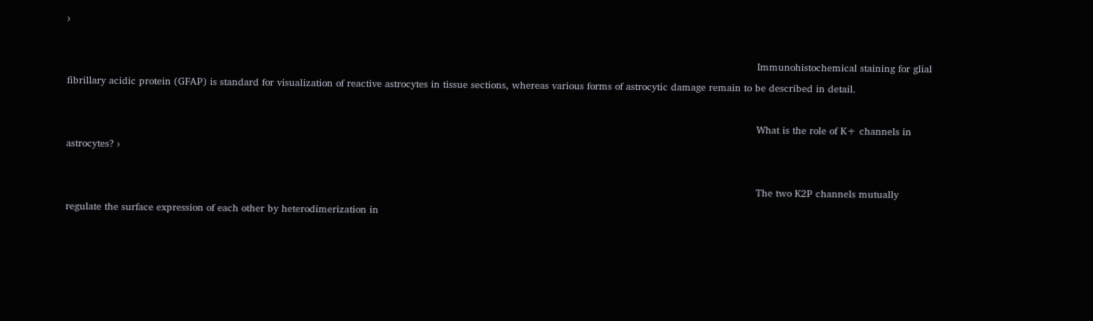›

                                                                                                                                                                                                                                      Immunohistochemical staining for glial fibrillary acidic protein (GFAP) is standard for visualization of reactive astrocytes in tissue sections, whereas various forms of astrocytic damage remain to be described in detail.

                                                                                                                                                                                                                                      What is the role of K+ channels in astrocytes? ›

                                                                                                                                                                                                                                      The two K2P channels mutually regulate the surface expression of each other by heterodimerization in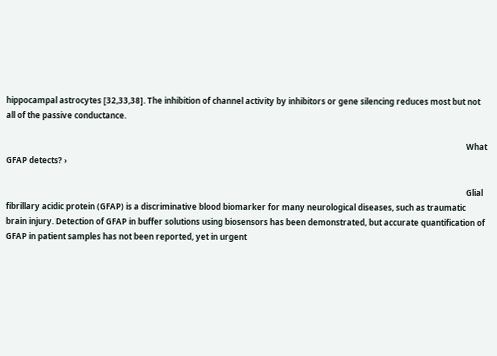hippocampal astrocytes [32,33,38]. The inhibition of channel activity by inhibitors or gene silencing reduces most but not all of the passive conductance.

                                                                                                                                                                                                                                      What GFAP detects? ›

                                                                                                                                                                                                                                      Glial fibrillary acidic protein (GFAP) is a discriminative blood biomarker for many neurological diseases, such as traumatic brain injury. Detection of GFAP in buffer solutions using biosensors has been demonstrated, but accurate quantification of GFAP in patient samples has not been reported, yet in urgent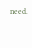need.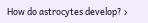How do astrocytes develop? ›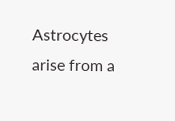Astrocytes arise from a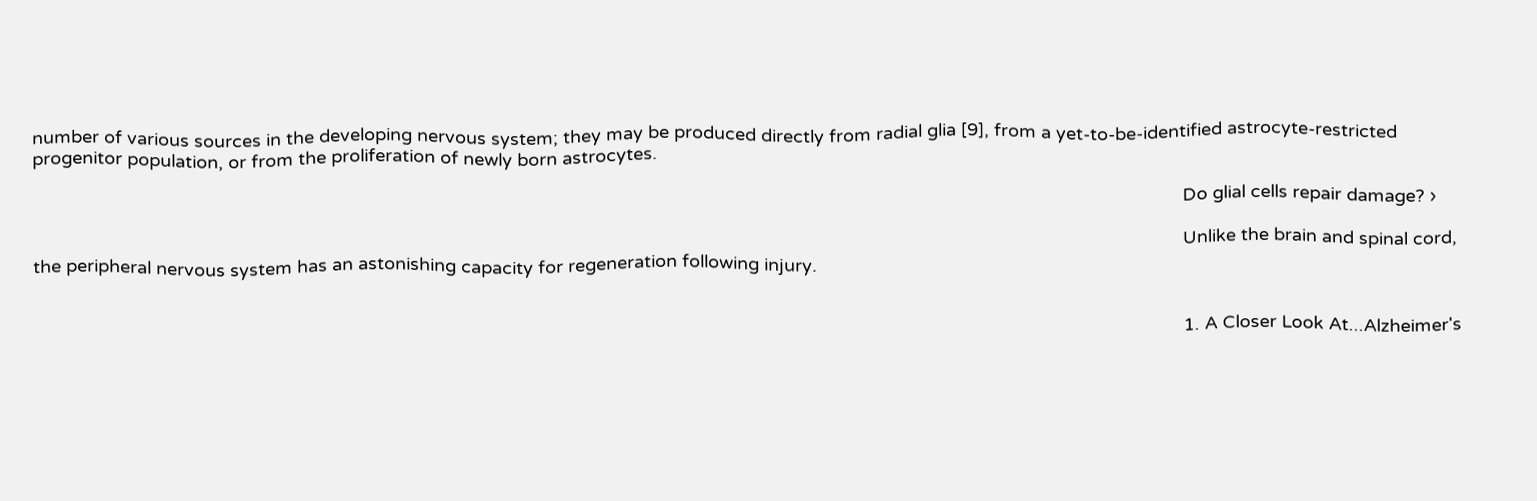number of various sources in the developing nervous system; they may be produced directly from radial glia [9], from a yet-to-be-identified astrocyte-restricted progenitor population, or from the proliferation of newly born astrocytes.

                                                                                                                                                                                                                                      Do glial cells repair damage? ›

                                                                                                                                                                                                                                      Unlike the brain and spinal cord, the peripheral nervous system has an astonishing capacity for regeneration following injury.


                                                                                                                                                                                                                                      1. A Closer Look At...Alzheimer's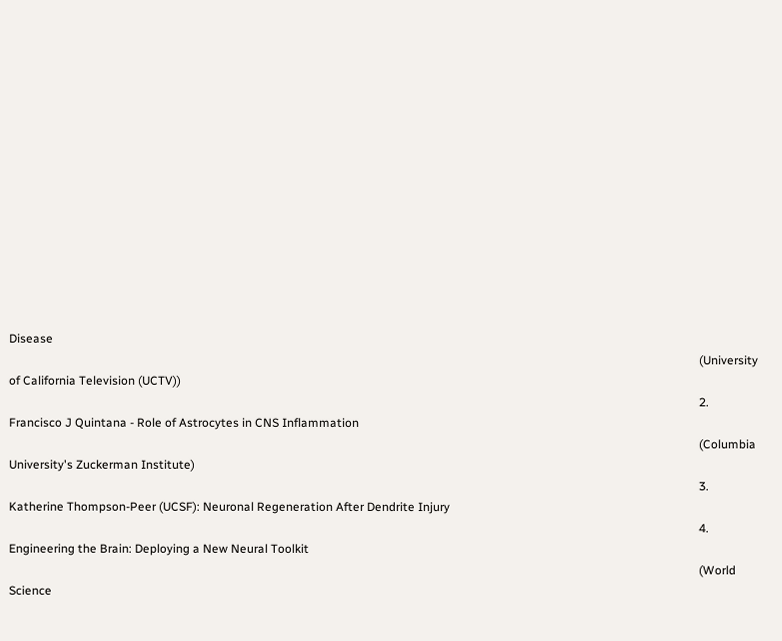Disease
                                                                                                                                                                                                                                      (University of California Television (UCTV))
                                                                                                                                                                                                                                      2. Francisco J Quintana - Role of Astrocytes in CNS Inflammation
                                                                                                                                                                                                                                      (Columbia University's Zuckerman Institute)
                                                                                                                                                                                                                                      3. Katherine Thompson-Peer (UCSF): Neuronal Regeneration After Dendrite Injury
                                                                                                                                                                                                                                      4. Engineering the Brain: Deploying a New Neural Toolkit
                                                                                                                                                                                                                                      (World Science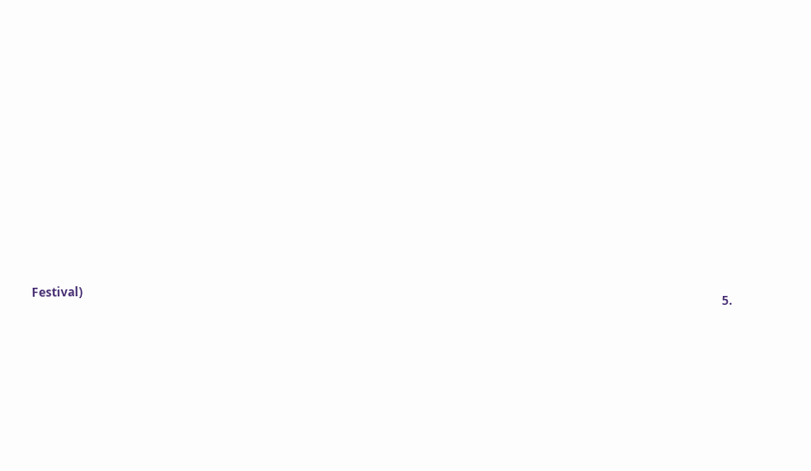Festival)
                                                                                                                                                                                                                                      5.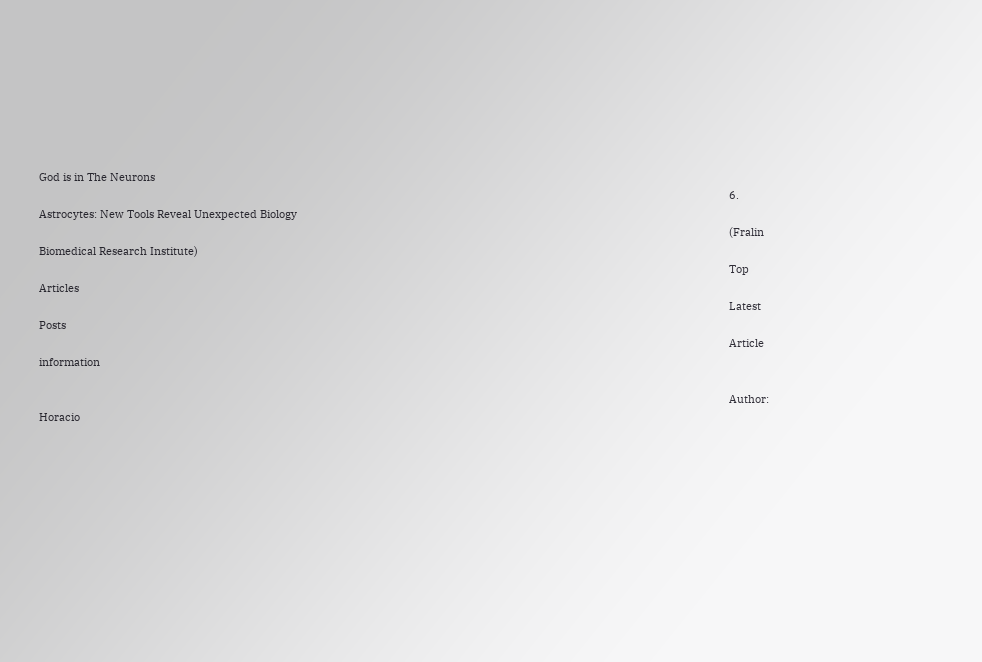God is in The Neurons
                                                                                                                                                                                                                                      6. Astrocytes: New Tools Reveal Unexpected Biology
                                                                                                                                                                                                                                      (Fralin Biomedical Research Institute)
                                                                                                                                                                                                                                      Top Articles
                                                                                                                                                                                                                                      Latest Posts
                                                                                                                                                                                                                                      Article information

                                                                                                                                                                                                                                      Author: Horacio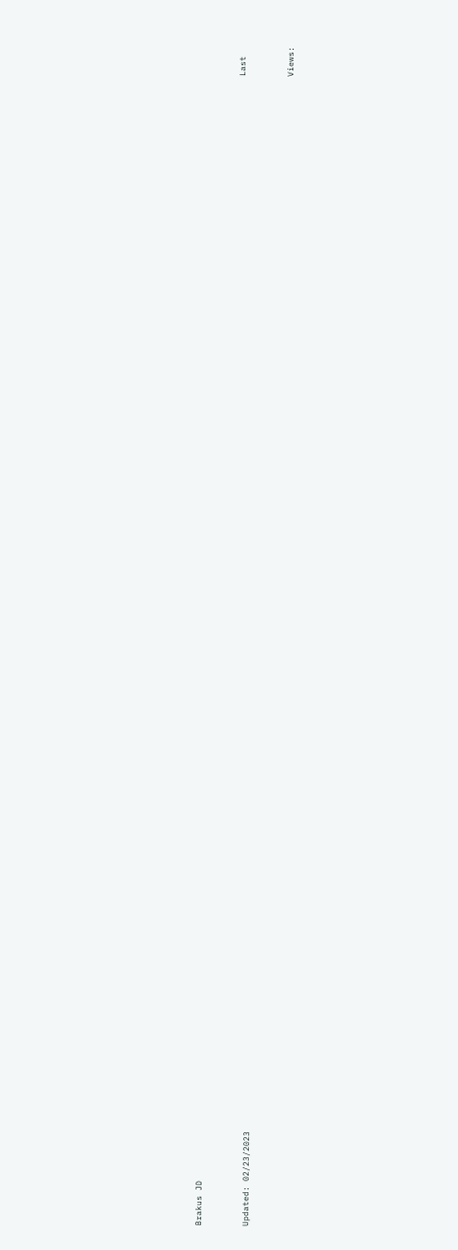Brakus JD

                                                                                                                                                                                                                                      Last Updated: 02/23/2023

                                                                                                                                                                                                                                      Views: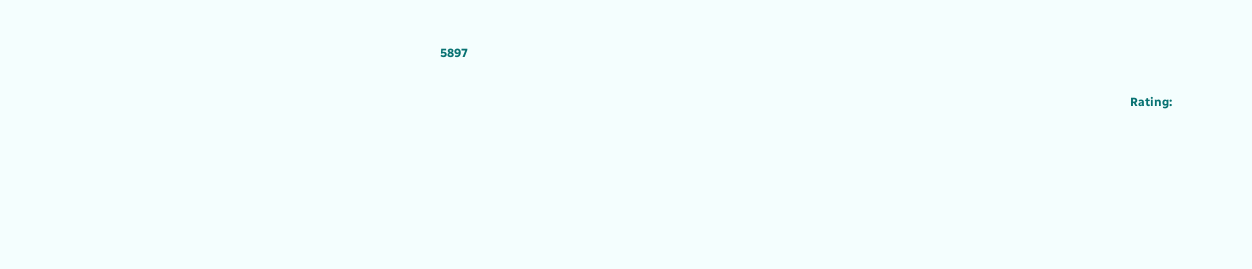5897

                                                                                                                                                                                                                                      Rating: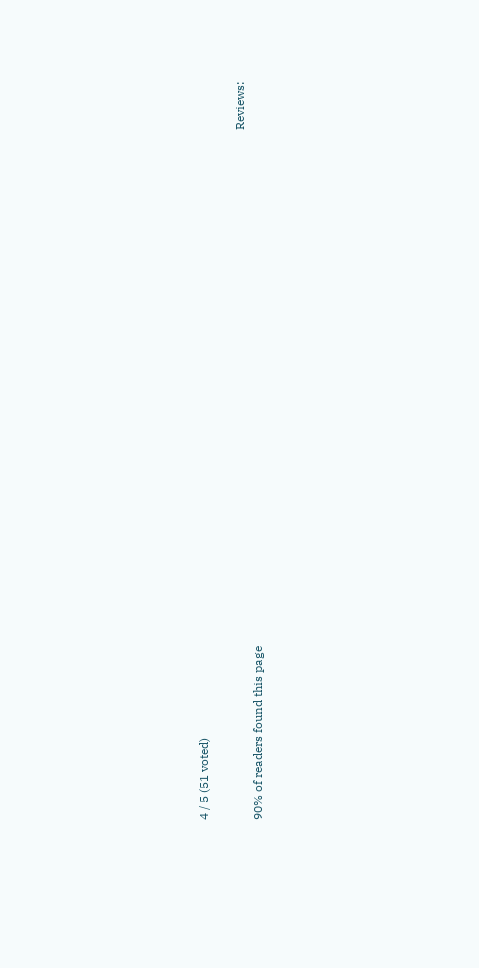4 / 5 (51 voted)

                                                                                                                                                                                                                                      Reviews: 90% of readers found this page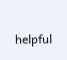helpful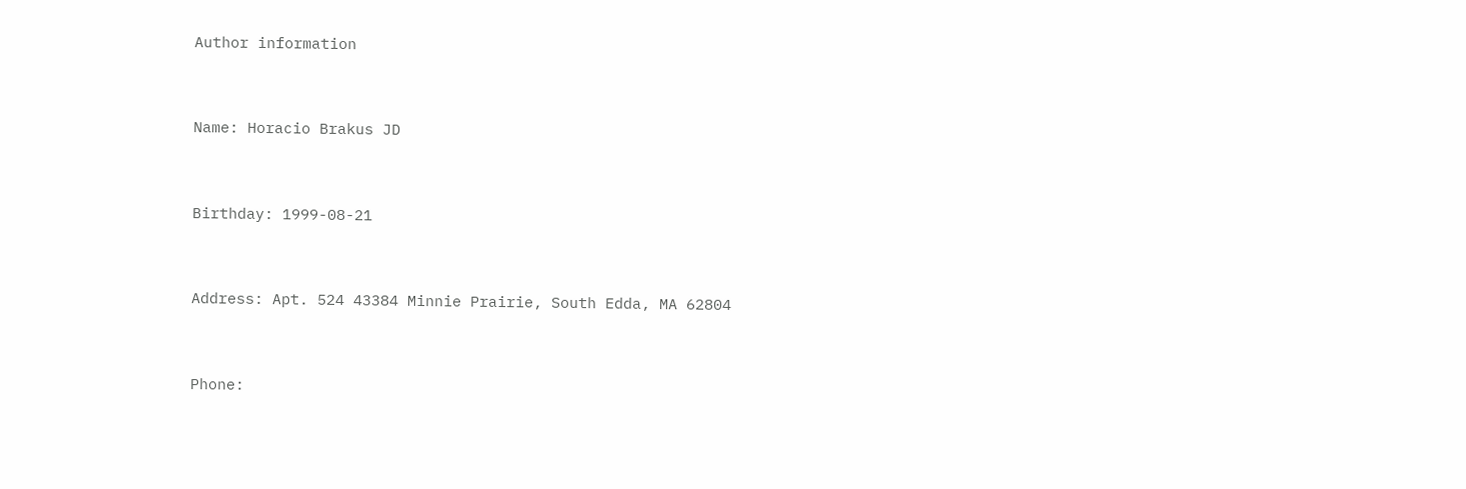Author information

                                                                                                                                                                                                                                      Name: Horacio Brakus JD

                                                                                                                                                                                                                                      Birthday: 1999-08-21

                                                                                                                                                                                                                                      Address: Apt. 524 43384 Minnie Prairie, South Edda, MA 62804

                                                                                                                                                                                                                                      Phone: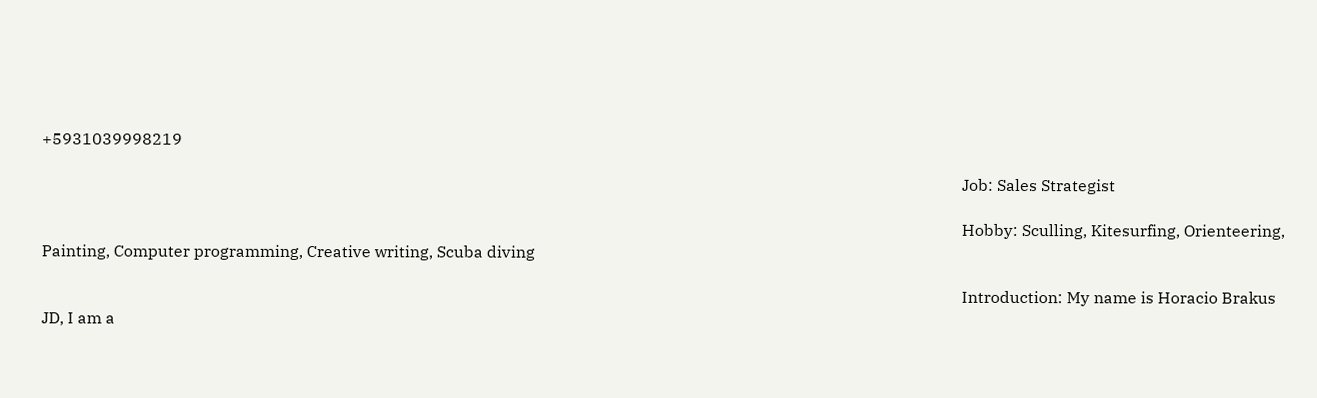+5931039998219

                                                                                                                                                                                                                                      Job: Sales Strategist

                                                                                                                                                                                                                                      Hobby: Sculling, Kitesurfing, Orienteering, Painting, Computer programming, Creative writing, Scuba diving

                                                                                                                                                                                                                                      Introduction: My name is Horacio Brakus JD, I am a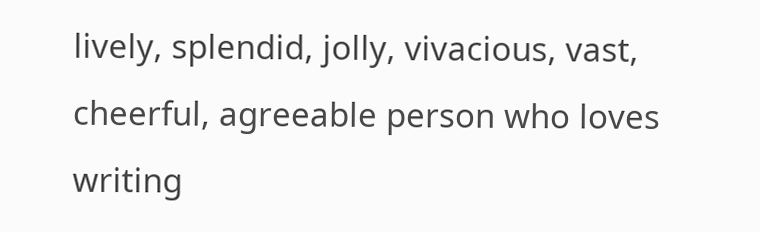lively, splendid, jolly, vivacious, vast, cheerful, agreeable person who loves writing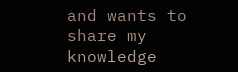and wants to share my knowledge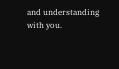and understanding with you.